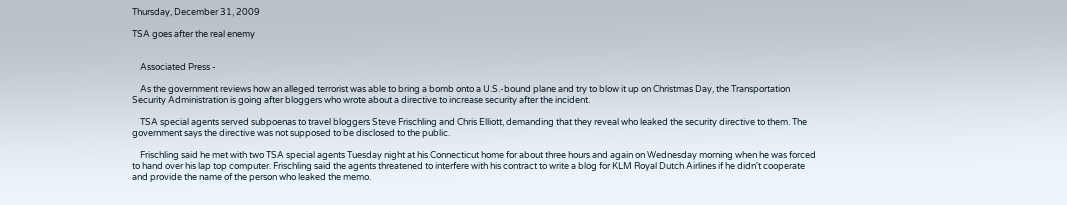Thursday, December 31, 2009

TSA goes after the real enemy


    Associated Press -

    As the government reviews how an alleged terrorist was able to bring a bomb onto a U.S.-bound plane and try to blow it up on Christmas Day, the Transportation Security Administration is going after bloggers who wrote about a directive to increase security after the incident.

    TSA special agents served subpoenas to travel bloggers Steve Frischling and Chris Elliott, demanding that they reveal who leaked the security directive to them. The government says the directive was not supposed to be disclosed to the public.

    Frischling said he met with two TSA special agents Tuesday night at his Connecticut home for about three hours and again on Wednesday morning when he was forced to hand over his lap top computer. Frischling said the agents threatened to interfere with his contract to write a blog for KLM Royal Dutch Airlines if he didn't cooperate and provide the name of the person who leaked the memo.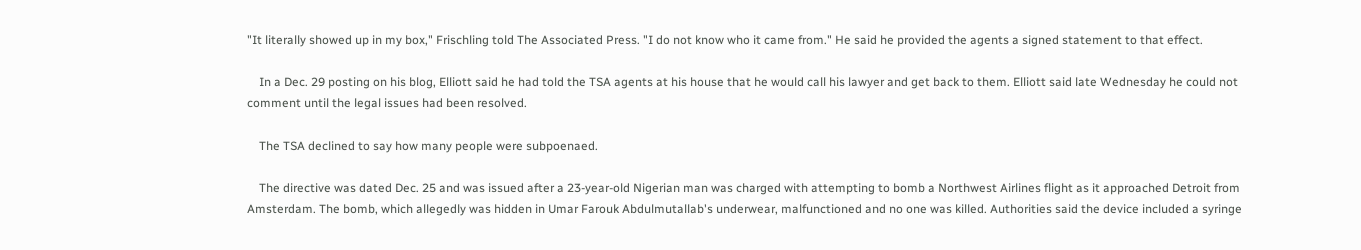"It literally showed up in my box," Frischling told The Associated Press. "I do not know who it came from." He said he provided the agents a signed statement to that effect.

    In a Dec. 29 posting on his blog, Elliott said he had told the TSA agents at his house that he would call his lawyer and get back to them. Elliott said late Wednesday he could not comment until the legal issues had been resolved.

    The TSA declined to say how many people were subpoenaed.

    The directive was dated Dec. 25 and was issued after a 23-year-old Nigerian man was charged with attempting to bomb a Northwest Airlines flight as it approached Detroit from Amsterdam. The bomb, which allegedly was hidden in Umar Farouk Abdulmutallab's underwear, malfunctioned and no one was killed. Authorities said the device included a syringe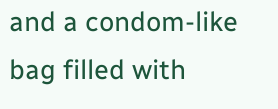and a condom-like bag filled with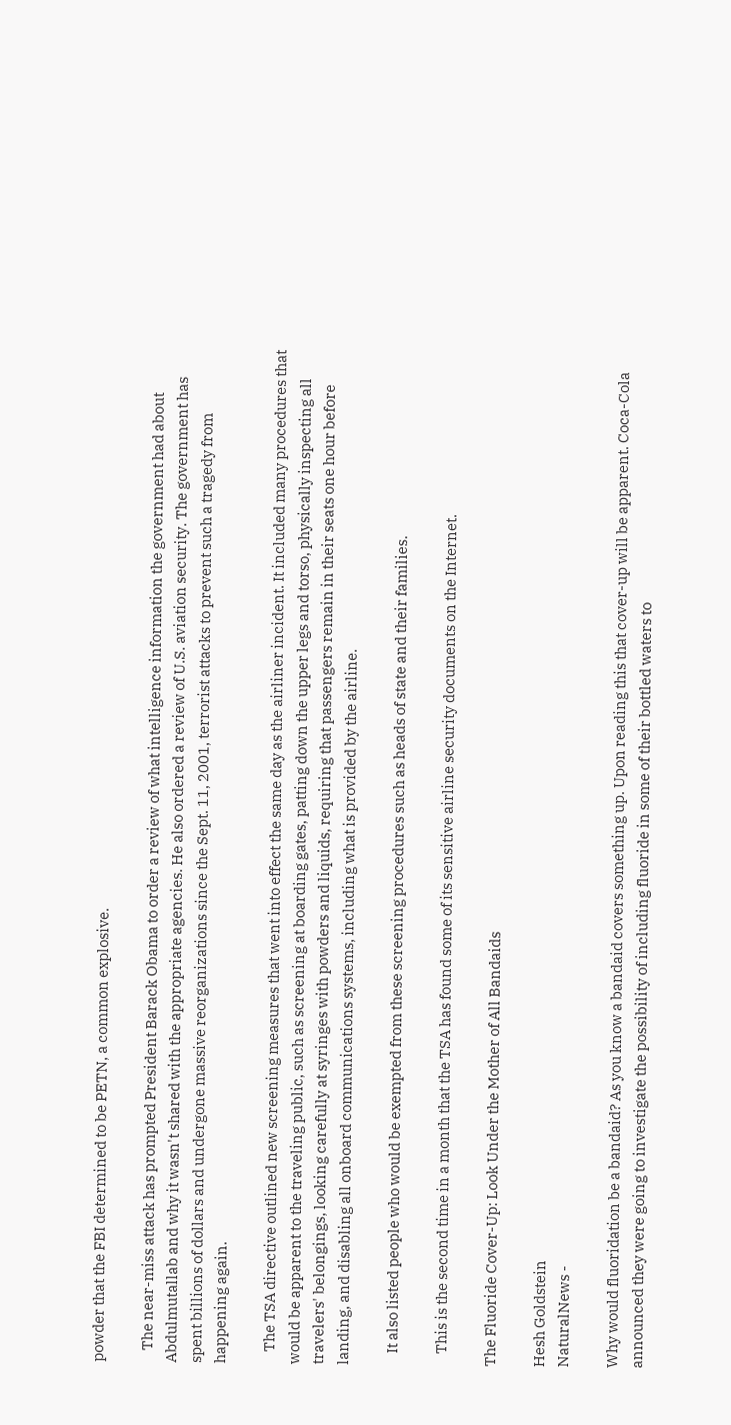powder that the FBI determined to be PETN, a common explosive.

    The near-miss attack has prompted President Barack Obama to order a review of what intelligence information the government had about Abdulmutallab and why it wasn't shared with the appropriate agencies. He also ordered a review of U.S. aviation security. The government has spent billions of dollars and undergone massive reorganizations since the Sept. 11, 2001, terrorist attacks to prevent such a tragedy from happening again.

    The TSA directive outlined new screening measures that went into effect the same day as the airliner incident. It included many procedures that would be apparent to the traveling public, such as screening at boarding gates, patting down the upper legs and torso, physically inspecting all travelers' belongings, looking carefully at syringes with powders and liquids, requiring that passengers remain in their seats one hour before landing, and disabling all onboard communications systems, including what is provided by the airline.

    It also listed people who would be exempted from these screening procedures such as heads of state and their families.

    This is the second time in a month that the TSA has found some of its sensitive airline security documents on the Internet.

The Fluoride Cover-Up: Look Under the Mother of All Bandaids

Hesh Goldstein
NaturalNews -

Why would fluoridation be a bandaid? As you know a bandaid covers something up. Upon reading this that cover-up will be apparent. Coca-Cola announced they were going to investigate the possibility of including fluoride in some of their bottled waters to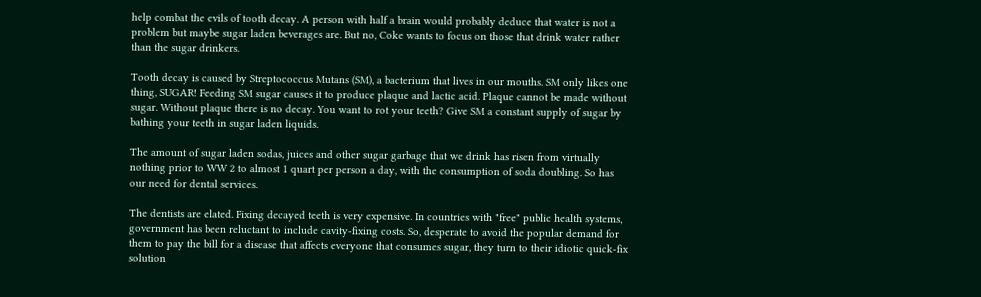help combat the evils of tooth decay. A person with half a brain would probably deduce that water is not a problem but maybe sugar laden beverages are. But no, Coke wants to focus on those that drink water rather than the sugar drinkers.

Tooth decay is caused by Streptococcus Mutans (SM), a bacterium that lives in our mouths. SM only likes one thing, SUGAR! Feeding SM sugar causes it to produce plaque and lactic acid. Plaque cannot be made without sugar. Without plaque there is no decay. You want to rot your teeth? Give SM a constant supply of sugar by bathing your teeth in sugar laden liquids.

The amount of sugar laden sodas, juices and other sugar garbage that we drink has risen from virtually nothing prior to WW 2 to almost 1 quart per person a day, with the consumption of soda doubling. So has our need for dental services.

The dentists are elated. Fixing decayed teeth is very expensive. In countries with "free" public health systems, government has been reluctant to include cavity-fixing costs. So, desperate to avoid the popular demand for them to pay the bill for a disease that affects everyone that consumes sugar, they turn to their idiotic quick-fix solution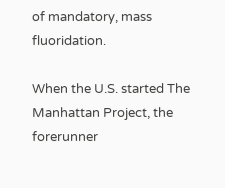of mandatory, mass fluoridation.

When the U.S. started The Manhattan Project, the forerunner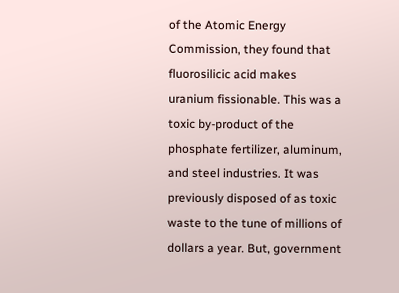of the Atomic Energy Commission, they found that fluorosilicic acid makes uranium fissionable. This was a toxic by-product of the phosphate fertilizer, aluminum, and steel industries. It was previously disposed of as toxic waste to the tune of millions of dollars a year. But, government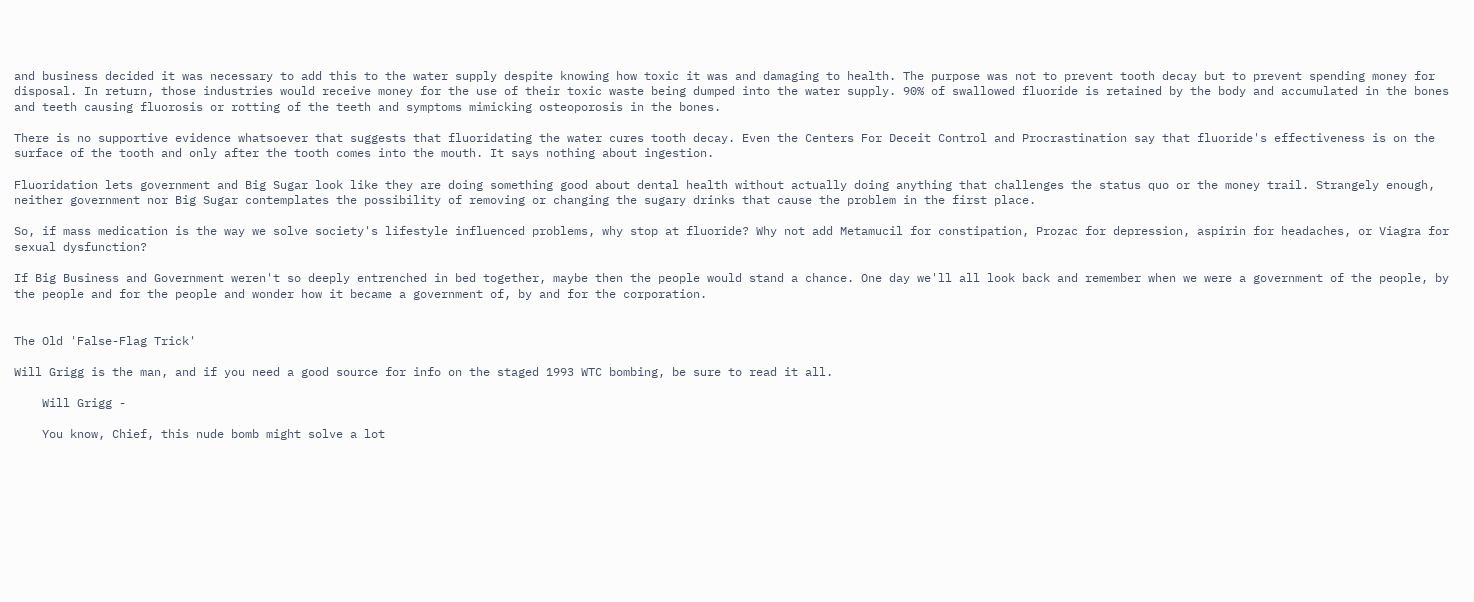and business decided it was necessary to add this to the water supply despite knowing how toxic it was and damaging to health. The purpose was not to prevent tooth decay but to prevent spending money for disposal. In return, those industries would receive money for the use of their toxic waste being dumped into the water supply. 90% of swallowed fluoride is retained by the body and accumulated in the bones and teeth causing fluorosis or rotting of the teeth and symptoms mimicking osteoporosis in the bones.

There is no supportive evidence whatsoever that suggests that fluoridating the water cures tooth decay. Even the Centers For Deceit Control and Procrastination say that fluoride's effectiveness is on the surface of the tooth and only after the tooth comes into the mouth. It says nothing about ingestion.

Fluoridation lets government and Big Sugar look like they are doing something good about dental health without actually doing anything that challenges the status quo or the money trail. Strangely enough, neither government nor Big Sugar contemplates the possibility of removing or changing the sugary drinks that cause the problem in the first place.

So, if mass medication is the way we solve society's lifestyle influenced problems, why stop at fluoride? Why not add Metamucil for constipation, Prozac for depression, aspirin for headaches, or Viagra for sexual dysfunction?

If Big Business and Government weren't so deeply entrenched in bed together, maybe then the people would stand a chance. One day we'll all look back and remember when we were a government of the people, by the people and for the people and wonder how it became a government of, by and for the corporation.


The Old 'False-Flag Trick'

Will Grigg is the man, and if you need a good source for info on the staged 1993 WTC bombing, be sure to read it all.

    Will Grigg -

    You know, Chief, this nude bomb might solve a lot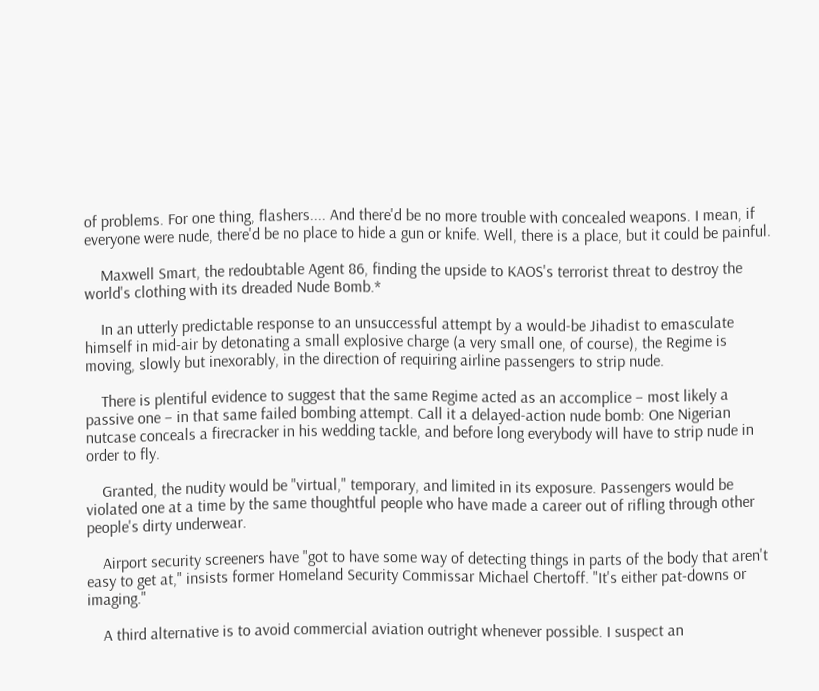of problems. For one thing, flashers.... And there'd be no more trouble with concealed weapons. I mean, if everyone were nude, there'd be no place to hide a gun or knife. Well, there is a place, but it could be painful.

    Maxwell Smart, the redoubtable Agent 86, finding the upside to KAOS's terrorist threat to destroy the world's clothing with its dreaded Nude Bomb.*

    In an utterly predictable response to an unsuccessful attempt by a would-be Jihadist to emasculate himself in mid-air by detonating a small explosive charge (a very small one, of course), the Regime is moving, slowly but inexorably, in the direction of requiring airline passengers to strip nude.

    There is plentiful evidence to suggest that the same Regime acted as an accomplice – most likely a passive one – in that same failed bombing attempt. Call it a delayed-action nude bomb: One Nigerian nutcase conceals a firecracker in his wedding tackle, and before long everybody will have to strip nude in order to fly.

    Granted, the nudity would be "virtual," temporary, and limited in its exposure. Passengers would be violated one at a time by the same thoughtful people who have made a career out of rifling through other people's dirty underwear.

    Airport security screeners have "got to have some way of detecting things in parts of the body that aren't easy to get at," insists former Homeland Security Commissar Michael Chertoff. "It's either pat-downs or imaging."

    A third alternative is to avoid commercial aviation outright whenever possible. I suspect an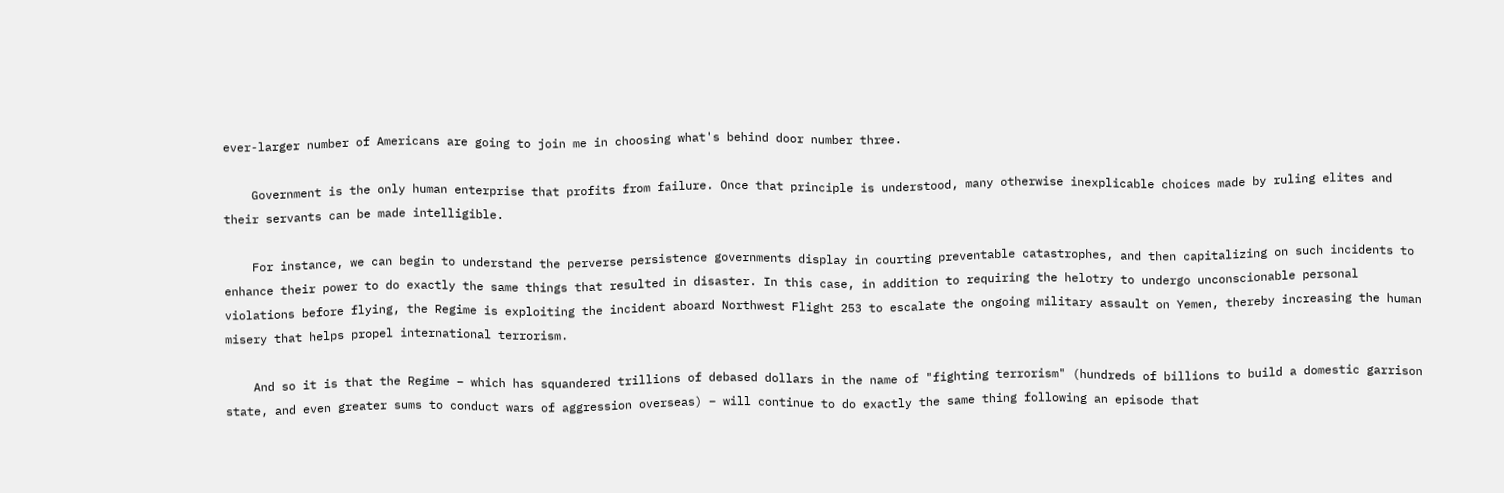ever-larger number of Americans are going to join me in choosing what's behind door number three.

    Government is the only human enterprise that profits from failure. Once that principle is understood, many otherwise inexplicable choices made by ruling elites and their servants can be made intelligible.

    For instance, we can begin to understand the perverse persistence governments display in courting preventable catastrophes, and then capitalizing on such incidents to enhance their power to do exactly the same things that resulted in disaster. In this case, in addition to requiring the helotry to undergo unconscionable personal violations before flying, the Regime is exploiting the incident aboard Northwest Flight 253 to escalate the ongoing military assault on Yemen, thereby increasing the human misery that helps propel international terrorism.

    And so it is that the Regime – which has squandered trillions of debased dollars in the name of "fighting terrorism" (hundreds of billions to build a domestic garrison state, and even greater sums to conduct wars of aggression overseas) – will continue to do exactly the same thing following an episode that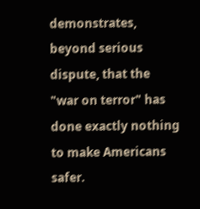demonstrates, beyond serious dispute, that the "war on terror" has done exactly nothing to make Americans safer.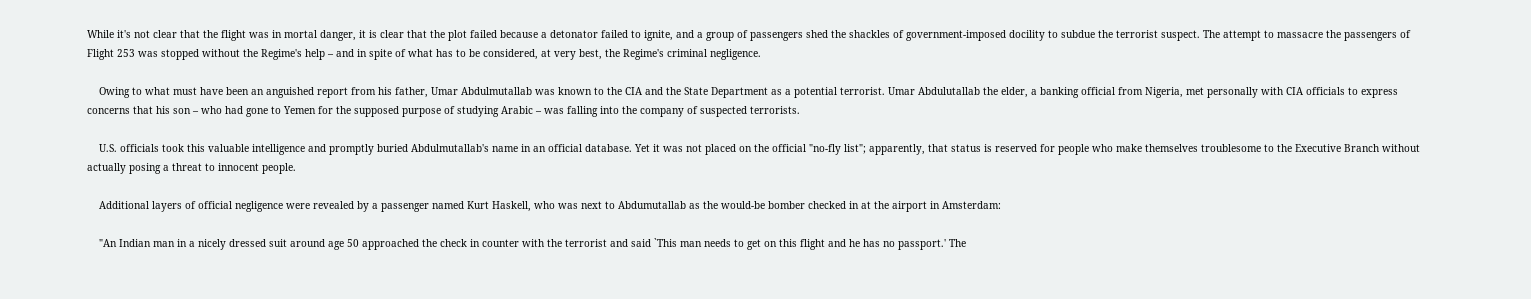While it's not clear that the flight was in mortal danger, it is clear that the plot failed because a detonator failed to ignite, and a group of passengers shed the shackles of government-imposed docility to subdue the terrorist suspect. The attempt to massacre the passengers of Flight 253 was stopped without the Regime's help – and in spite of what has to be considered, at very best, the Regime's criminal negligence.

    Owing to what must have been an anguished report from his father, Umar Abdulmutallab was known to the CIA and the State Department as a potential terrorist. Umar Abdulutallab the elder, a banking official from Nigeria, met personally with CIA officials to express concerns that his son – who had gone to Yemen for the supposed purpose of studying Arabic – was falling into the company of suspected terrorists.

    U.S. officials took this valuable intelligence and promptly buried Abdulmutallab's name in an official database. Yet it was not placed on the official "no-fly list"; apparently, that status is reserved for people who make themselves troublesome to the Executive Branch without actually posing a threat to innocent people.

    Additional layers of official negligence were revealed by a passenger named Kurt Haskell, who was next to Abdumutallab as the would-be bomber checked in at the airport in Amsterdam:

    "An Indian man in a nicely dressed suit around age 50 approached the check in counter with the terrorist and said `This man needs to get on this flight and he has no passport.' The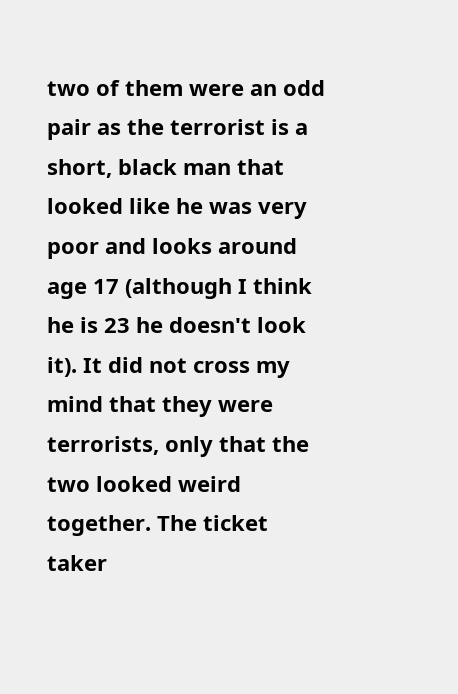two of them were an odd pair as the terrorist is a short, black man that looked like he was very poor and looks around age 17 (although I think he is 23 he doesn't look it). It did not cross my mind that they were terrorists, only that the two looked weird together. The ticket taker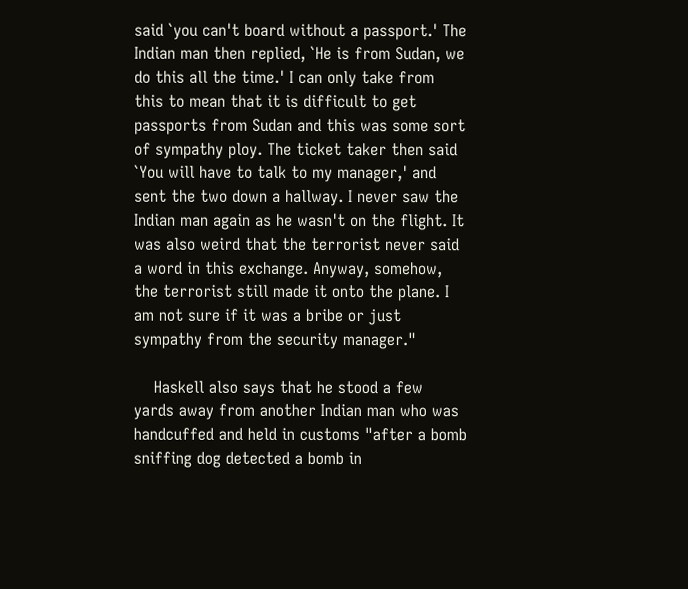said `you can't board without a passport.' The Indian man then replied, `He is from Sudan, we do this all the time.' I can only take from this to mean that it is difficult to get passports from Sudan and this was some sort of sympathy ploy. The ticket taker then said `You will have to talk to my manager,' and sent the two down a hallway. I never saw the Indian man again as he wasn't on the flight. It was also weird that the terrorist never said a word in this exchange. Anyway, somehow, the terrorist still made it onto the plane. I am not sure if it was a bribe or just sympathy from the security manager."

    Haskell also says that he stood a few yards away from another Indian man who was handcuffed and held in customs "after a bomb sniffing dog detected a bomb in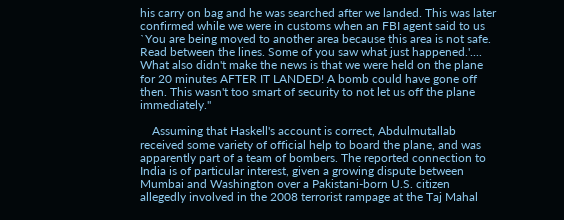his carry on bag and he was searched after we landed. This was later confirmed while we were in customs when an FBI agent said to us `You are being moved to another area because this area is not safe. Read between the lines. Some of you saw what just happened.'.... What also didn't make the news is that we were held on the plane for 20 minutes AFTER IT LANDED! A bomb could have gone off then. This wasn't too smart of security to not let us off the plane immediately."

    Assuming that Haskell's account is correct, Abdulmutallab received some variety of official help to board the plane, and was apparently part of a team of bombers. The reported connection to India is of particular interest, given a growing dispute between Mumbai and Washington over a Pakistani-born U.S. citizen allegedly involved in the 2008 terrorist rampage at the Taj Mahal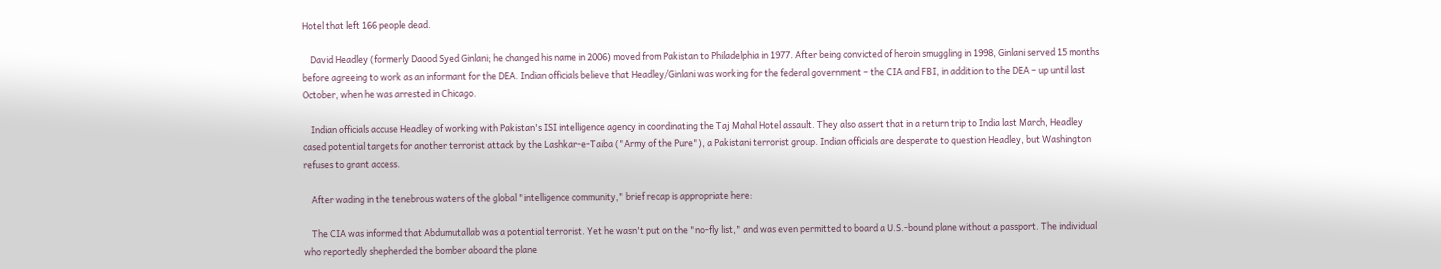Hotel that left 166 people dead.

    David Headley (formerly Daood Syed Ginlani; he changed his name in 2006) moved from Pakistan to Philadelphia in 1977. After being convicted of heroin smuggling in 1998, Ginlani served 15 months before agreeing to work as an informant for the DEA. Indian officials believe that Headley/Ginlani was working for the federal government – the CIA and FBI, in addition to the DEA – up until last October, when he was arrested in Chicago.

    Indian officials accuse Headley of working with Pakistan's ISI intelligence agency in coordinating the Taj Mahal Hotel assault. They also assert that in a return trip to India last March, Headley cased potential targets for another terrorist attack by the Lashkar-e-Taiba ("Army of the Pure"), a Pakistani terrorist group. Indian officials are desperate to question Headley, but Washington refuses to grant access.

    After wading in the tenebrous waters of the global "intelligence community," brief recap is appropriate here:

    The CIA was informed that Abdumutallab was a potential terrorist. Yet he wasn't put on the "no-fly list," and was even permitted to board a U.S.-bound plane without a passport. The individual who reportedly shepherded the bomber aboard the plane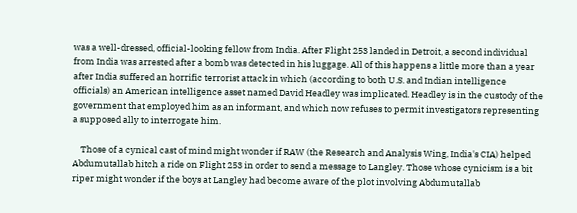was a well-dressed, official-looking fellow from India. After Flight 253 landed in Detroit, a second individual from India was arrested after a bomb was detected in his luggage. All of this happens a little more than a year after India suffered an horrific terrorist attack in which (according to both U.S. and Indian intelligence officials) an American intelligence asset named David Headley was implicated. Headley is in the custody of the government that employed him as an informant, and which now refuses to permit investigators representing a supposed ally to interrogate him.

    Those of a cynical cast of mind might wonder if RAW (the Research and Analysis Wing, India's CIA) helped Abdumutallab hitch a ride on Flight 253 in order to send a message to Langley. Those whose cynicism is a bit riper might wonder if the boys at Langley had become aware of the plot involving Abdumutallab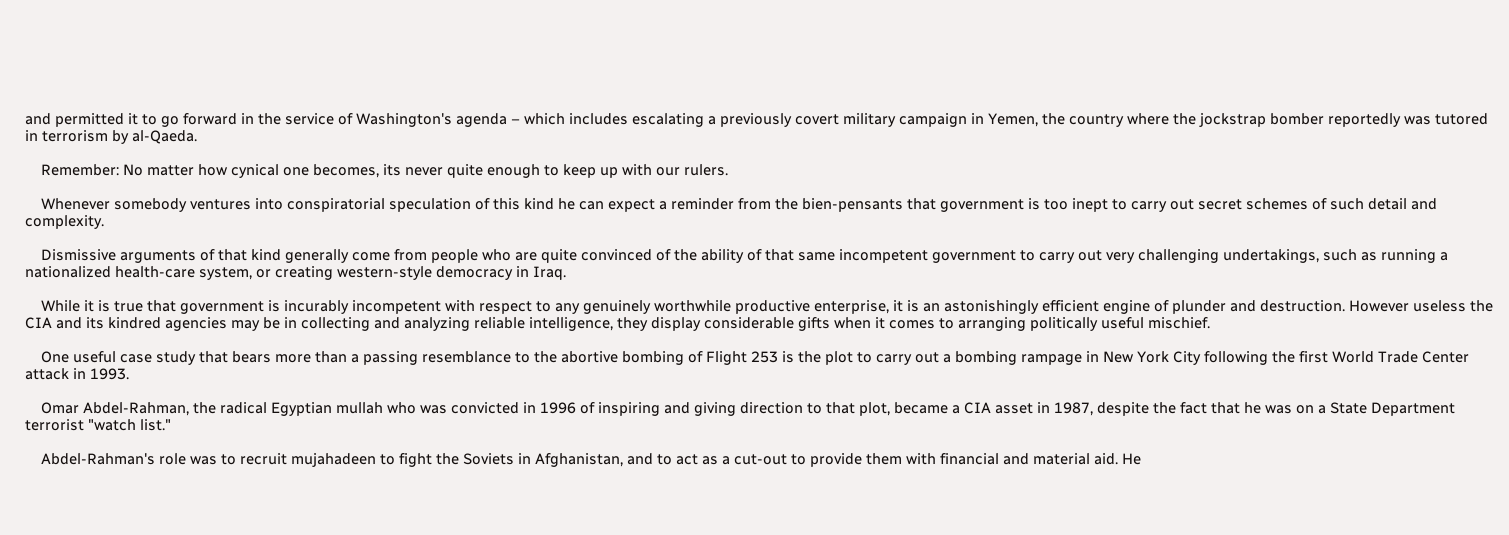and permitted it to go forward in the service of Washington's agenda – which includes escalating a previously covert military campaign in Yemen, the country where the jockstrap bomber reportedly was tutored in terrorism by al-Qaeda.

    Remember: No matter how cynical one becomes, its never quite enough to keep up with our rulers.

    Whenever somebody ventures into conspiratorial speculation of this kind he can expect a reminder from the bien-pensants that government is too inept to carry out secret schemes of such detail and complexity.

    Dismissive arguments of that kind generally come from people who are quite convinced of the ability of that same incompetent government to carry out very challenging undertakings, such as running a nationalized health-care system, or creating western-style democracy in Iraq.

    While it is true that government is incurably incompetent with respect to any genuinely worthwhile productive enterprise, it is an astonishingly efficient engine of plunder and destruction. However useless the CIA and its kindred agencies may be in collecting and analyzing reliable intelligence, they display considerable gifts when it comes to arranging politically useful mischief.

    One useful case study that bears more than a passing resemblance to the abortive bombing of Flight 253 is the plot to carry out a bombing rampage in New York City following the first World Trade Center attack in 1993.

    Omar Abdel-Rahman, the radical Egyptian mullah who was convicted in 1996 of inspiring and giving direction to that plot, became a CIA asset in 1987, despite the fact that he was on a State Department terrorist "watch list."

    Abdel-Rahman's role was to recruit mujahadeen to fight the Soviets in Afghanistan, and to act as a cut-out to provide them with financial and material aid. He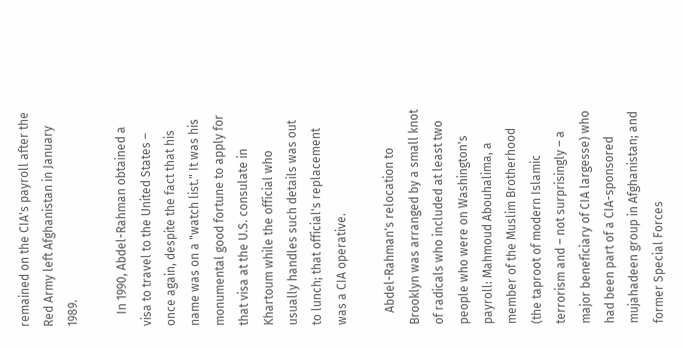remained on the CIA's payroll after the Red Army left Afghanistan in January 1989.

    In 1990, Abdel-Rahman obtained a visa to travel to the United States – once again, despite the fact that his name was on a "watch list." It was his monumental good fortune to apply for that visa at the U.S. consulate in Khartoum while the official who usually handles such details was out to lunch; that official's replacement was a CIA operative.

    Abdel-Rahman's relocation to Brooklyn was arranged by a small knot of radicals who included at least two people who were on Washington's payroll: Mahmoud Abouhalima, a member of the Muslim Brotherhood (the taproot of modern Islamic terrorism and – not surprisingly – a major beneficiary of CIA largesse) who had been part of a CIA-sponsored mujahadeen group in Afghanistan; and former Special Forces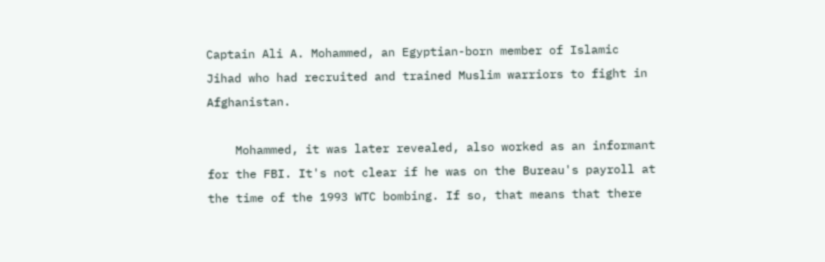Captain Ali A. Mohammed, an Egyptian-born member of Islamic Jihad who had recruited and trained Muslim warriors to fight in Afghanistan.

    Mohammed, it was later revealed, also worked as an informant for the FBI. It's not clear if he was on the Bureau's payroll at the time of the 1993 WTC bombing. If so, that means that there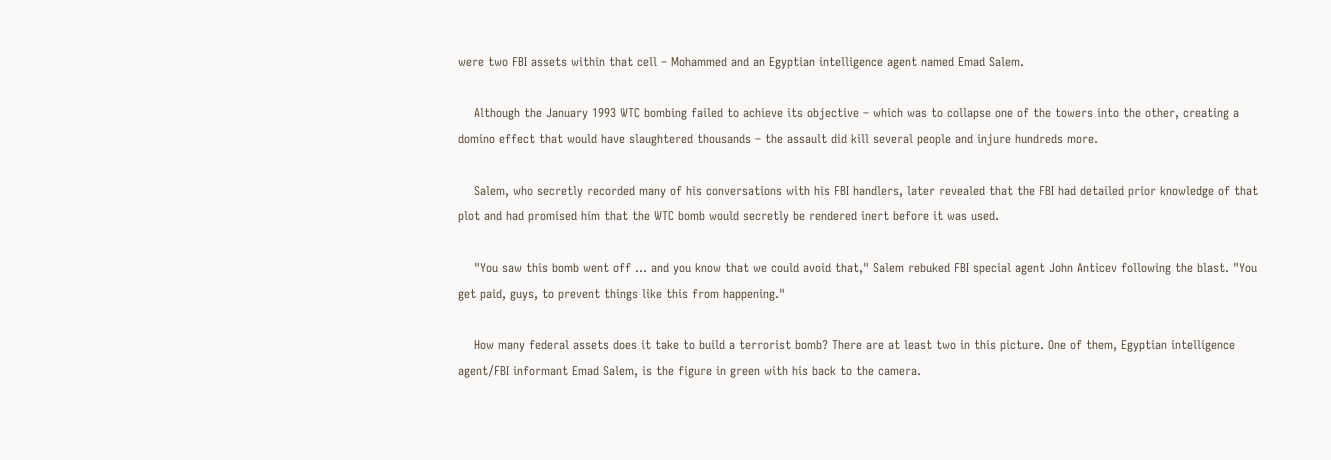were two FBI assets within that cell – Mohammed and an Egyptian intelligence agent named Emad Salem.

    Although the January 1993 WTC bombing failed to achieve its objective – which was to collapse one of the towers into the other, creating a domino effect that would have slaughtered thousands – the assault did kill several people and injure hundreds more.

    Salem, who secretly recorded many of his conversations with his FBI handlers, later revealed that the FBI had detailed prior knowledge of that plot and had promised him that the WTC bomb would secretly be rendered inert before it was used.

    "You saw this bomb went off ... and you know that we could avoid that," Salem rebuked FBI special agent John Anticev following the blast. "You get paid, guys, to prevent things like this from happening."

    How many federal assets does it take to build a terrorist bomb? There are at least two in this picture. One of them, Egyptian intelligence agent/FBI informant Emad Salem, is the figure in green with his back to the camera.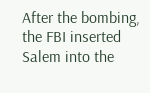After the bombing, the FBI inserted Salem into the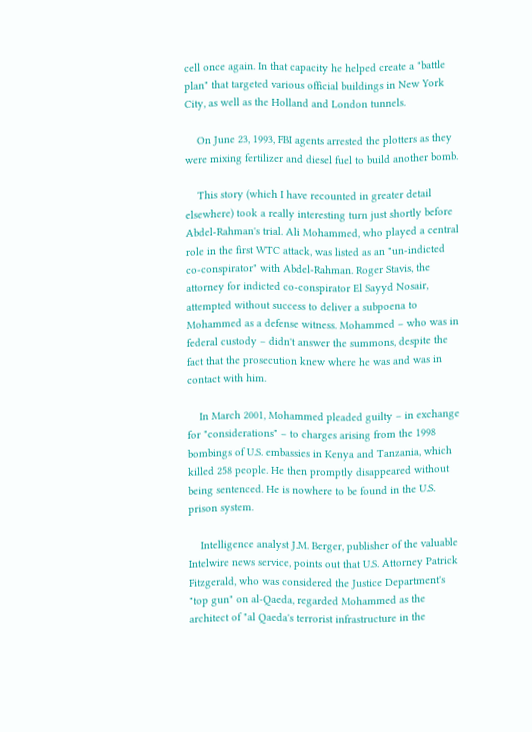cell once again. In that capacity he helped create a "battle plan" that targeted various official buildings in New York City, as well as the Holland and London tunnels.

    On June 23, 1993, FBI agents arrested the plotters as they were mixing fertilizer and diesel fuel to build another bomb.

    This story (which I have recounted in greater detail elsewhere) took a really interesting turn just shortly before Abdel-Rahman's trial. Ali Mohammed, who played a central role in the first WTC attack, was listed as an "un-indicted co-conspirator" with Abdel-Rahman. Roger Stavis, the attorney for indicted co-conspirator El Sayyd Nosair, attempted without success to deliver a subpoena to Mohammed as a defense witness. Mohammed – who was in federal custody – didn't answer the summons, despite the fact that the prosecution knew where he was and was in contact with him.

    In March 2001, Mohammed pleaded guilty – in exchange for "considerations" – to charges arising from the 1998 bombings of U.S. embassies in Kenya and Tanzania, which killed 258 people. He then promptly disappeared without being sentenced. He is nowhere to be found in the U.S. prison system.

    Intelligence analyst J.M. Berger, publisher of the valuable Intelwire news service, points out that U.S. Attorney Patrick Fitzgerald, who was considered the Justice Department's "top gun" on al-Qaeda, regarded Mohammed as the architect of "al Qaeda's terrorist infrastructure in the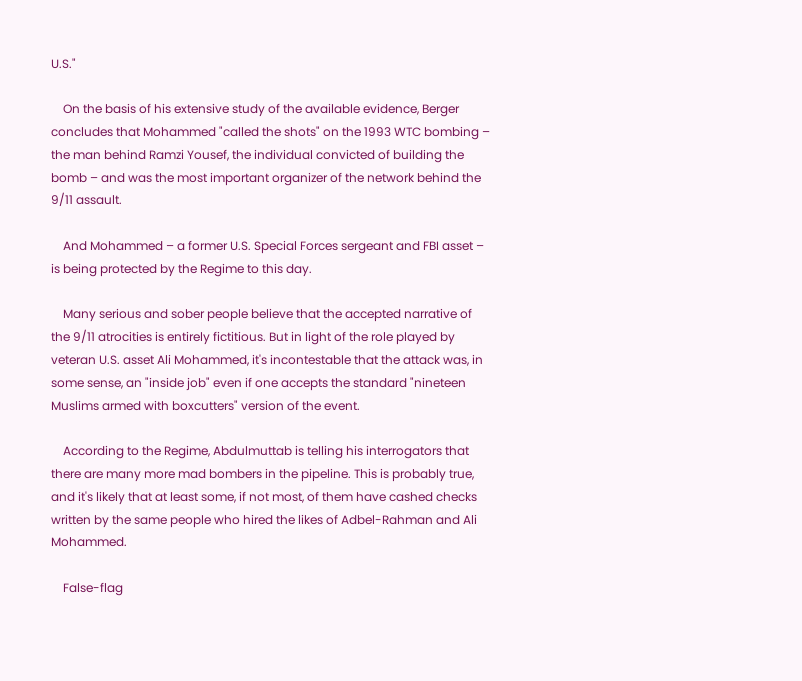U.S."

    On the basis of his extensive study of the available evidence, Berger concludes that Mohammed "called the shots" on the 1993 WTC bombing – the man behind Ramzi Yousef, the individual convicted of building the bomb – and was the most important organizer of the network behind the 9/11 assault.

    And Mohammed – a former U.S. Special Forces sergeant and FBI asset – is being protected by the Regime to this day.

    Many serious and sober people believe that the accepted narrative of the 9/11 atrocities is entirely fictitious. But in light of the role played by veteran U.S. asset Ali Mohammed, it's incontestable that the attack was, in some sense, an "inside job" even if one accepts the standard "nineteen Muslims armed with boxcutters" version of the event.

    According to the Regime, Abdulmuttab is telling his interrogators that there are many more mad bombers in the pipeline. This is probably true, and it's likely that at least some, if not most, of them have cashed checks written by the same people who hired the likes of Adbel-Rahman and Ali Mohammed.

    False-flag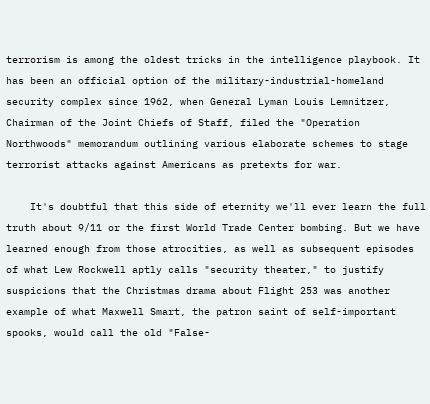terrorism is among the oldest tricks in the intelligence playbook. It has been an official option of the military-industrial-homeland security complex since 1962, when General Lyman Louis Lemnitzer, Chairman of the Joint Chiefs of Staff, filed the "Operation Northwoods" memorandum outlining various elaborate schemes to stage terrorist attacks against Americans as pretexts for war.

    It's doubtful that this side of eternity we'll ever learn the full truth about 9/11 or the first World Trade Center bombing. But we have learned enough from those atrocities, as well as subsequent episodes of what Lew Rockwell aptly calls "security theater," to justify suspicions that the Christmas drama about Flight 253 was another example of what Maxwell Smart, the patron saint of self-important spooks, would call the old "False-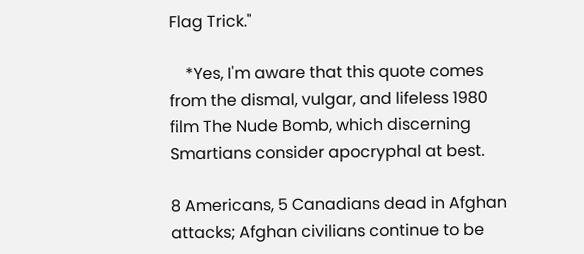Flag Trick."

    *Yes, I'm aware that this quote comes from the dismal, vulgar, and lifeless 1980 film The Nude Bomb, which discerning Smartians consider apocryphal at best.

8 Americans, 5 Canadians dead in Afghan attacks; Afghan civilians continue to be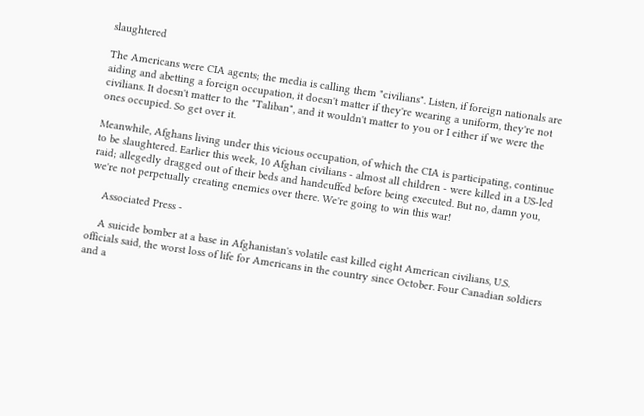slaughtered

The Americans were CIA agents; the media is calling them "civilians". Listen, if foreign nationals are aiding and abetting a foreign occupation, it doesn't matter if they're wearing a uniform, they're not civilians. It doesn't matter to the "Taliban", and it wouldn't matter to you or I either if we were the ones occupied. So get over it.

Meanwhile, Afghans living under this vicious occupation, of which the CIA is participating, continue to be slaughtered. Earlier this week, 10 Afghan civilians - almost all children - were killed in a US-led raid; allegedly dragged out of their beds and handcuffed before being executed. But no, damn you, we're not perpetually creating enemies over there. We're going to win this war!

    Associated Press -

    A suicide bomber at a base in Afghanistan's volatile east killed eight American civilians, U.S. officials said, the worst loss of life for Americans in the country since October. Four Canadian soldiers and a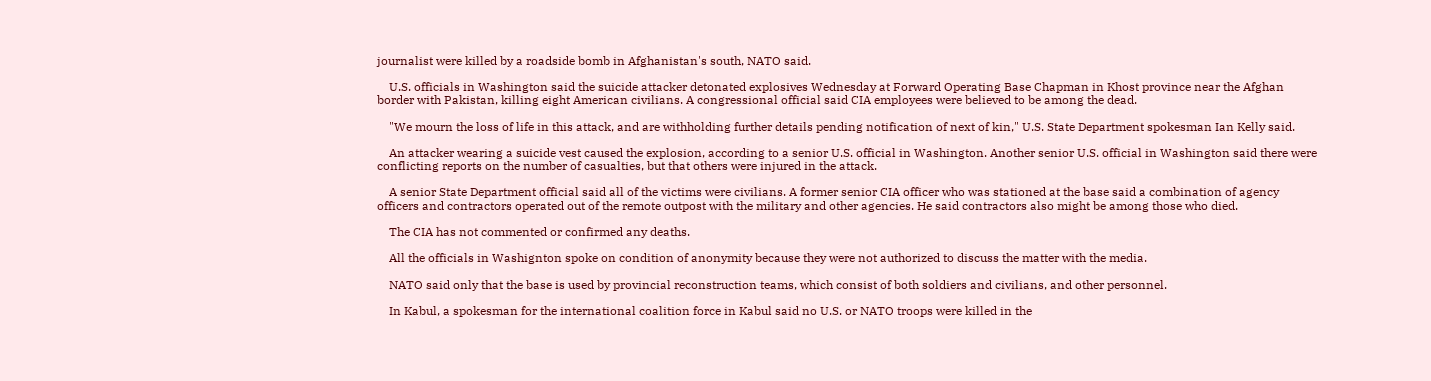journalist were killed by a roadside bomb in Afghanistan's south, NATO said.

    U.S. officials in Washington said the suicide attacker detonated explosives Wednesday at Forward Operating Base Chapman in Khost province near the Afghan border with Pakistan, killing eight American civilians. A congressional official said CIA employees were believed to be among the dead.

    "We mourn the loss of life in this attack, and are withholding further details pending notification of next of kin," U.S. State Department spokesman Ian Kelly said.

    An attacker wearing a suicide vest caused the explosion, according to a senior U.S. official in Washington. Another senior U.S. official in Washington said there were conflicting reports on the number of casualties, but that others were injured in the attack.

    A senior State Department official said all of the victims were civilians. A former senior CIA officer who was stationed at the base said a combination of agency officers and contractors operated out of the remote outpost with the military and other agencies. He said contractors also might be among those who died.

    The CIA has not commented or confirmed any deaths.

    All the officials in Washignton spoke on condition of anonymity because they were not authorized to discuss the matter with the media.

    NATO said only that the base is used by provincial reconstruction teams, which consist of both soldiers and civilians, and other personnel.

    In Kabul, a spokesman for the international coalition force in Kabul said no U.S. or NATO troops were killed in the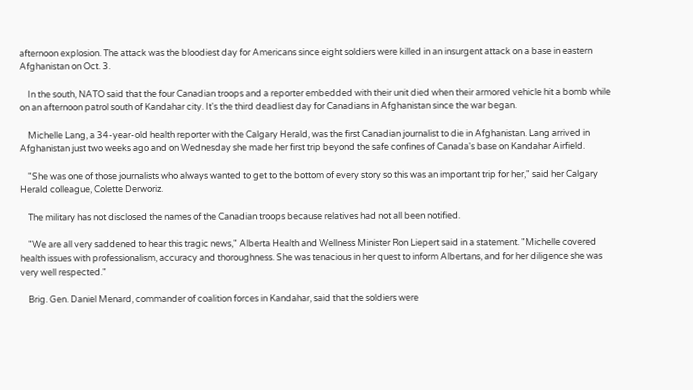afternoon explosion. The attack was the bloodiest day for Americans since eight soldiers were killed in an insurgent attack on a base in eastern Afghanistan on Oct. 3.

    In the south, NATO said that the four Canadian troops and a reporter embedded with their unit died when their armored vehicle hit a bomb while on an afternoon patrol south of Kandahar city. It's the third deadliest day for Canadians in Afghanistan since the war began.

    Michelle Lang, a 34-year-old health reporter with the Calgary Herald, was the first Canadian journalist to die in Afghanistan. Lang arrived in Afghanistan just two weeks ago and on Wednesday she made her first trip beyond the safe confines of Canada's base on Kandahar Airfield.

    "She was one of those journalists who always wanted to get to the bottom of every story so this was an important trip for her," said her Calgary Herald colleague, Colette Derworiz.

    The military has not disclosed the names of the Canadian troops because relatives had not all been notified.

    "We are all very saddened to hear this tragic news," Alberta Health and Wellness Minister Ron Liepert said in a statement. "Michelle covered health issues with professionalism, accuracy and thoroughness. She was tenacious in her quest to inform Albertans, and for her diligence she was very well respected."

    Brig. Gen. Daniel Menard, commander of coalition forces in Kandahar, said that the soldiers were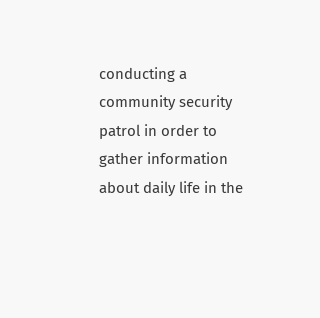conducting a community security patrol in order to gather information about daily life in the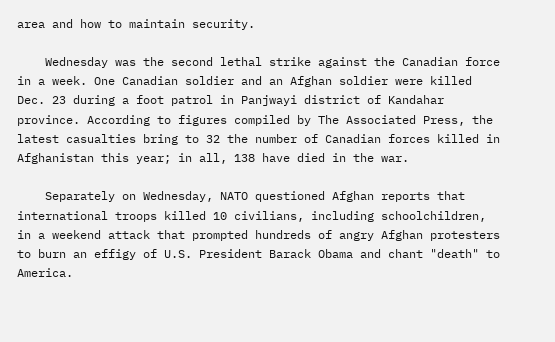area and how to maintain security.

    Wednesday was the second lethal strike against the Canadian force in a week. One Canadian soldier and an Afghan soldier were killed Dec. 23 during a foot patrol in Panjwayi district of Kandahar province. According to figures compiled by The Associated Press, the latest casualties bring to 32 the number of Canadian forces killed in Afghanistan this year; in all, 138 have died in the war.

    Separately on Wednesday, NATO questioned Afghan reports that international troops killed 10 civilians, including schoolchildren, in a weekend attack that prompted hundreds of angry Afghan protesters to burn an effigy of U.S. President Barack Obama and chant "death" to America.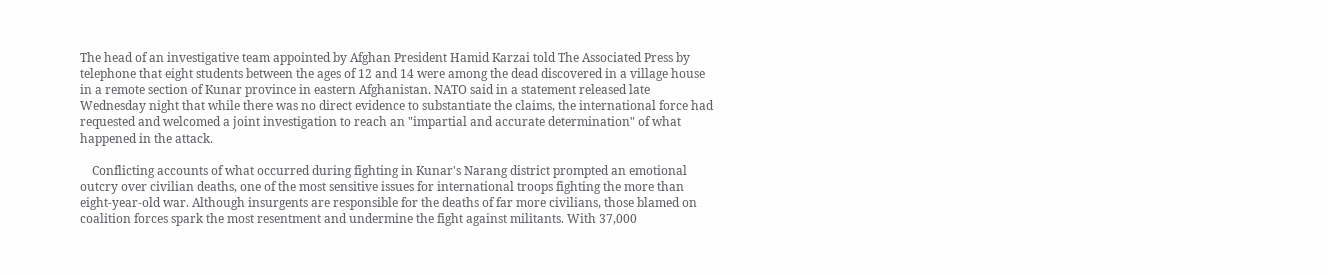The head of an investigative team appointed by Afghan President Hamid Karzai told The Associated Press by telephone that eight students between the ages of 12 and 14 were among the dead discovered in a village house in a remote section of Kunar province in eastern Afghanistan. NATO said in a statement released late Wednesday night that while there was no direct evidence to substantiate the claims, the international force had requested and welcomed a joint investigation to reach an "impartial and accurate determination" of what happened in the attack.

    Conflicting accounts of what occurred during fighting in Kunar's Narang district prompted an emotional outcry over civilian deaths, one of the most sensitive issues for international troops fighting the more than eight-year-old war. Although insurgents are responsible for the deaths of far more civilians, those blamed on coalition forces spark the most resentment and undermine the fight against militants. With 37,000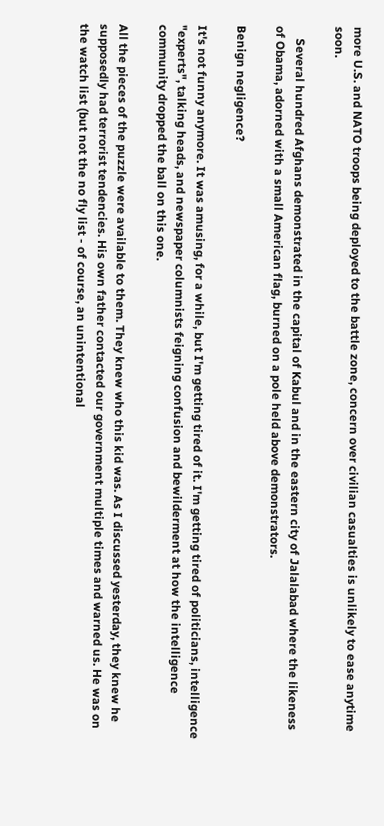more U.S. and NATO troops being deployed to the battle zone, concern over civilian casualties is unlikely to ease anytime soon.

    Several hundred Afghans demonstrated in the capital of Kabul and in the eastern city of Jalalabad where the likeness of Obama, adorned with a small American flag, burned on a pole held above demonstrators.

Benign negligence?

It's not funny anymore. It was amusing, for a while, but I'm getting tired of it. I'm getting tired of politicians, intelligence "experts", talking heads, and newspaper columnists feigning confusion and bewilderment at how the intelligence community dropped the ball on this one.

All the pieces of the puzzle were available to them. They knew who this kid was. As I discussed yesterday, they knew he supposedly had terrorist tendencies. His own father contacted our government multiple times and warned us. He was on the watch list (but not the no fly list - of course, an unintentional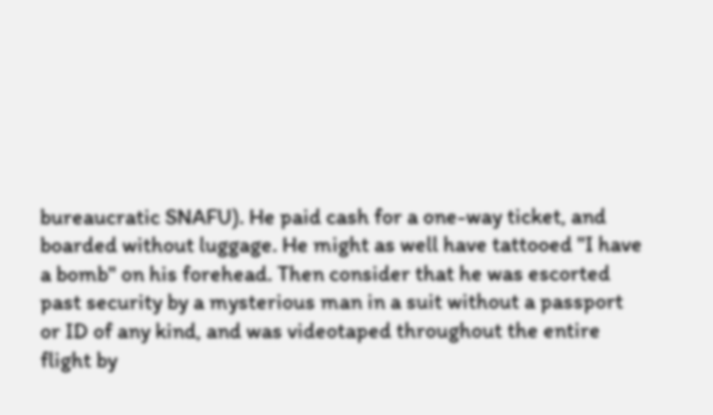bureaucratic SNAFU). He paid cash for a one-way ticket, and boarded without luggage. He might as well have tattooed "I have a bomb" on his forehead. Then consider that he was escorted past security by a mysterious man in a suit without a passport or ID of any kind, and was videotaped throughout the entire flight by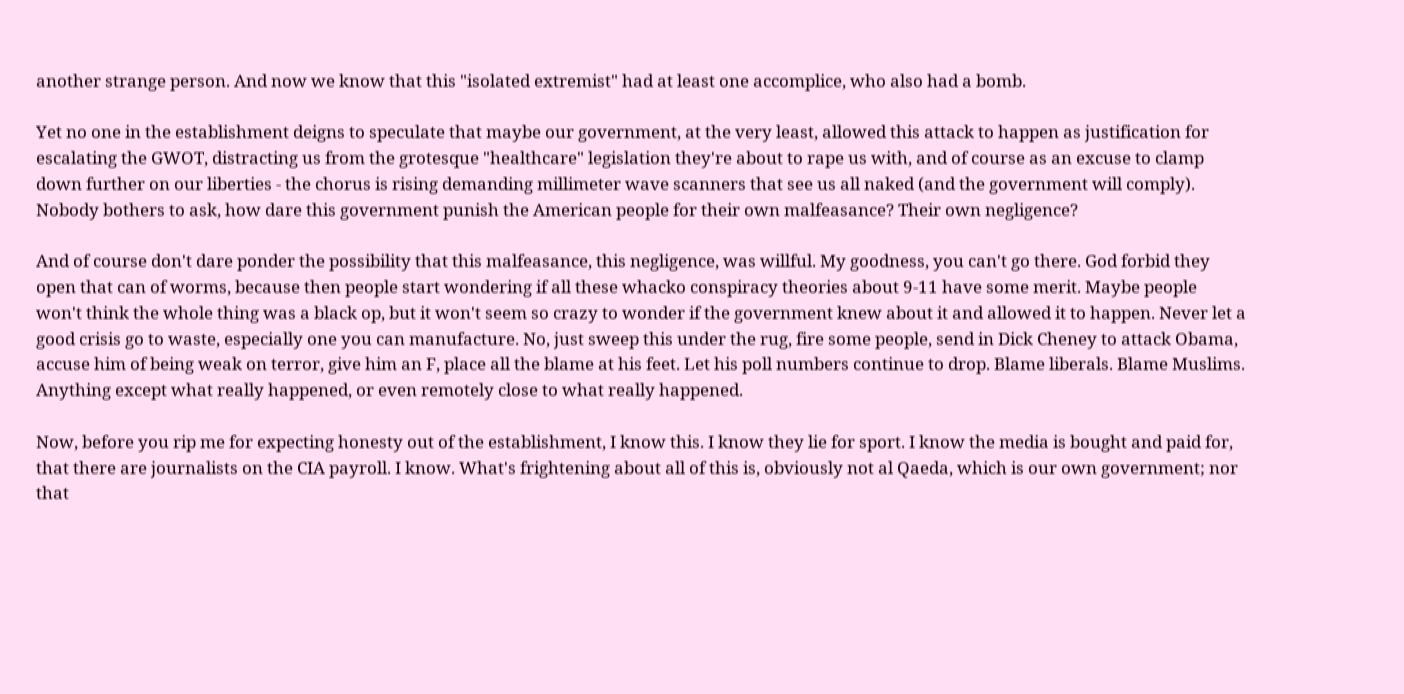another strange person. And now we know that this "isolated extremist" had at least one accomplice, who also had a bomb.

Yet no one in the establishment deigns to speculate that maybe our government, at the very least, allowed this attack to happen as justification for escalating the GWOT, distracting us from the grotesque "healthcare" legislation they're about to rape us with, and of course as an excuse to clamp down further on our liberties - the chorus is rising demanding millimeter wave scanners that see us all naked (and the government will comply). Nobody bothers to ask, how dare this government punish the American people for their own malfeasance? Their own negligence?

And of course don't dare ponder the possibility that this malfeasance, this negligence, was willful. My goodness, you can't go there. God forbid they open that can of worms, because then people start wondering if all these whacko conspiracy theories about 9-11 have some merit. Maybe people won't think the whole thing was a black op, but it won't seem so crazy to wonder if the government knew about it and allowed it to happen. Never let a good crisis go to waste, especially one you can manufacture. No, just sweep this under the rug, fire some people, send in Dick Cheney to attack Obama, accuse him of being weak on terror, give him an F, place all the blame at his feet. Let his poll numbers continue to drop. Blame liberals. Blame Muslims. Anything except what really happened, or even remotely close to what really happened.

Now, before you rip me for expecting honesty out of the establishment, I know this. I know they lie for sport. I know the media is bought and paid for, that there are journalists on the CIA payroll. I know. What's frightening about all of this is, obviously not al Qaeda, which is our own government; nor that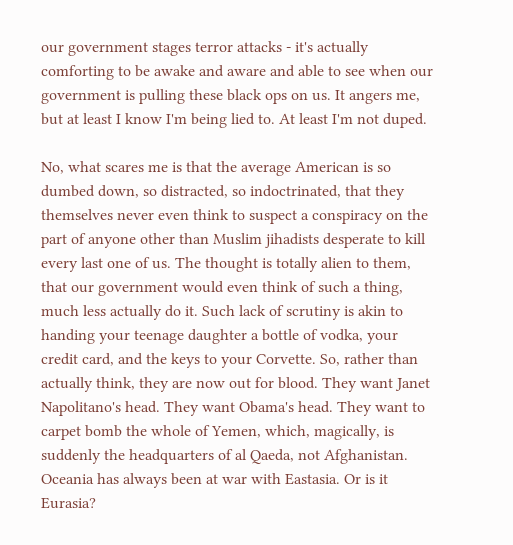our government stages terror attacks - it's actually comforting to be awake and aware and able to see when our government is pulling these black ops on us. It angers me, but at least I know I'm being lied to. At least I'm not duped.

No, what scares me is that the average American is so dumbed down, so distracted, so indoctrinated, that they themselves never even think to suspect a conspiracy on the part of anyone other than Muslim jihadists desperate to kill every last one of us. The thought is totally alien to them, that our government would even think of such a thing, much less actually do it. Such lack of scrutiny is akin to handing your teenage daughter a bottle of vodka, your credit card, and the keys to your Corvette. So, rather than actually think, they are now out for blood. They want Janet Napolitano's head. They want Obama's head. They want to carpet bomb the whole of Yemen, which, magically, is suddenly the headquarters of al Qaeda, not Afghanistan. Oceania has always been at war with Eastasia. Or is it Eurasia?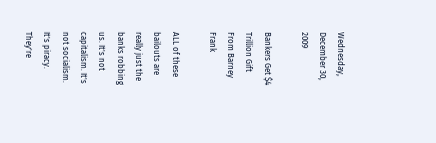Wednesday, December 30, 2009

Bankers Get $4 Trillion Gift From Barney Frank

ALL of these bailouts are really just the banks robbing us. It's not capitalism. It's not socialism. It's piracy. They're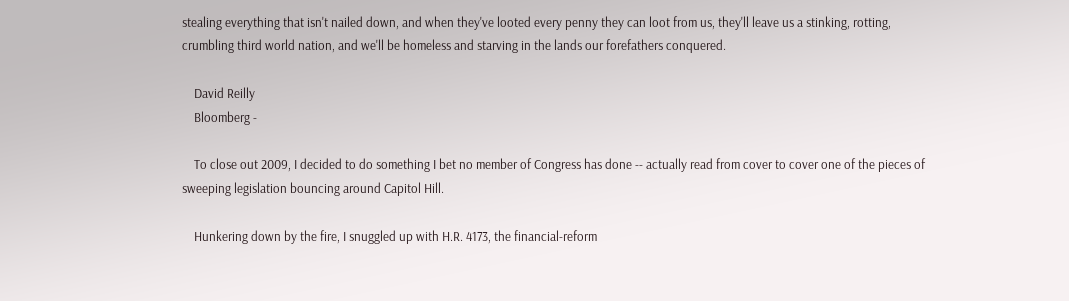stealing everything that isn't nailed down, and when they've looted every penny they can loot from us, they'll leave us a stinking, rotting, crumbling third world nation, and we'll be homeless and starving in the lands our forefathers conquered.

    David Reilly
    Bloomberg -

    To close out 2009, I decided to do something I bet no member of Congress has done -- actually read from cover to cover one of the pieces of sweeping legislation bouncing around Capitol Hill.

    Hunkering down by the fire, I snuggled up with H.R. 4173, the financial-reform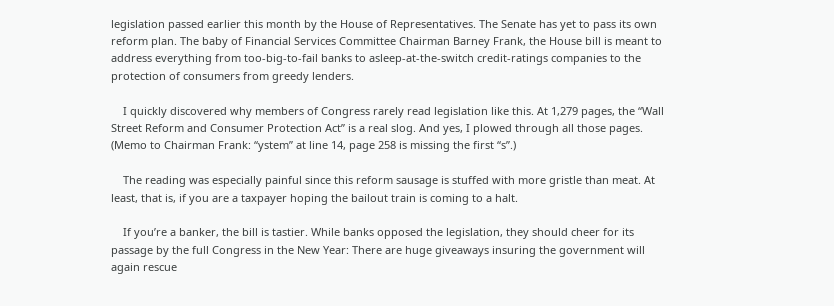legislation passed earlier this month by the House of Representatives. The Senate has yet to pass its own reform plan. The baby of Financial Services Committee Chairman Barney Frank, the House bill is meant to address everything from too-big-to-fail banks to asleep-at-the-switch credit-ratings companies to the protection of consumers from greedy lenders.

    I quickly discovered why members of Congress rarely read legislation like this. At 1,279 pages, the “Wall Street Reform and Consumer Protection Act” is a real slog. And yes, I plowed through all those pages. (Memo to Chairman Frank: “ystem” at line 14, page 258 is missing the first “s”.)

    The reading was especially painful since this reform sausage is stuffed with more gristle than meat. At least, that is, if you are a taxpayer hoping the bailout train is coming to a halt.

    If you’re a banker, the bill is tastier. While banks opposed the legislation, they should cheer for its passage by the full Congress in the New Year: There are huge giveaways insuring the government will again rescue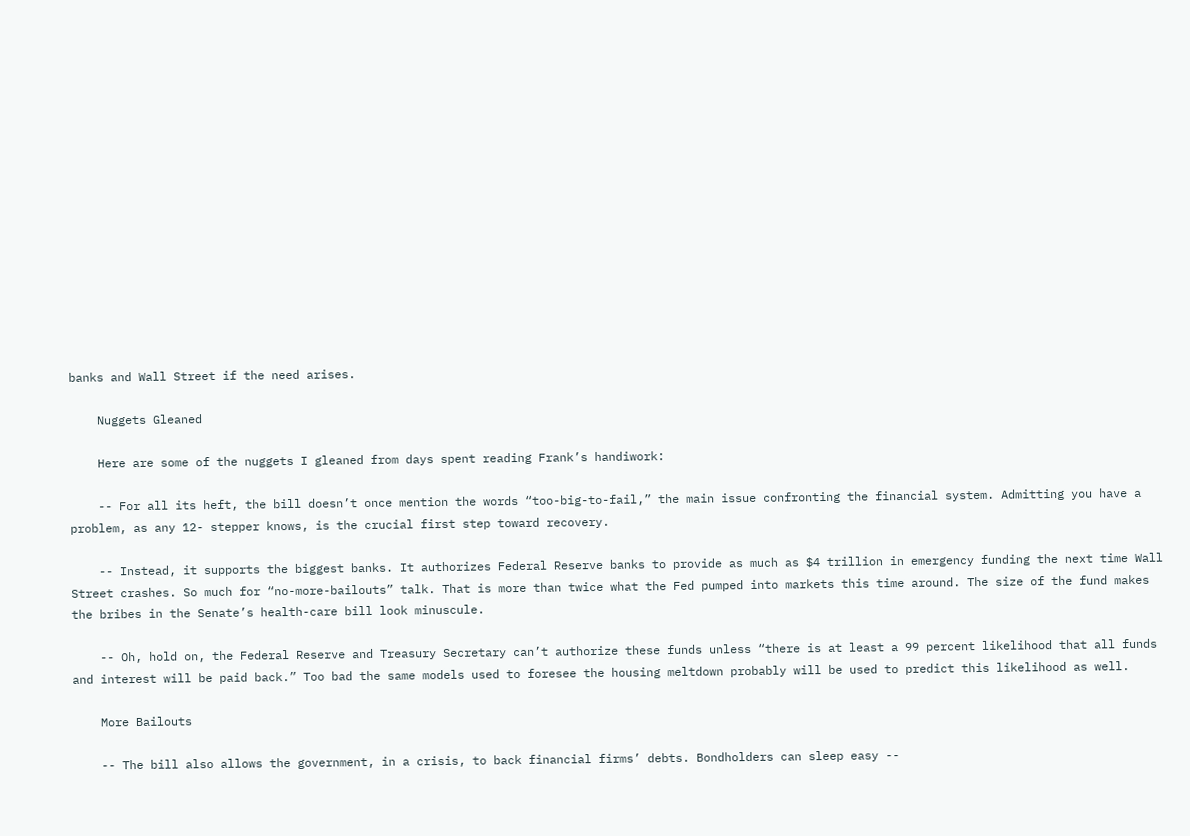banks and Wall Street if the need arises.

    Nuggets Gleaned

    Here are some of the nuggets I gleaned from days spent reading Frank’s handiwork:

    -- For all its heft, the bill doesn’t once mention the words “too-big-to-fail,” the main issue confronting the financial system. Admitting you have a problem, as any 12- stepper knows, is the crucial first step toward recovery.

    -- Instead, it supports the biggest banks. It authorizes Federal Reserve banks to provide as much as $4 trillion in emergency funding the next time Wall Street crashes. So much for “no-more-bailouts” talk. That is more than twice what the Fed pumped into markets this time around. The size of the fund makes the bribes in the Senate’s health-care bill look minuscule.

    -- Oh, hold on, the Federal Reserve and Treasury Secretary can’t authorize these funds unless “there is at least a 99 percent likelihood that all funds and interest will be paid back.” Too bad the same models used to foresee the housing meltdown probably will be used to predict this likelihood as well.

    More Bailouts

    -- The bill also allows the government, in a crisis, to back financial firms’ debts. Bondholders can sleep easy --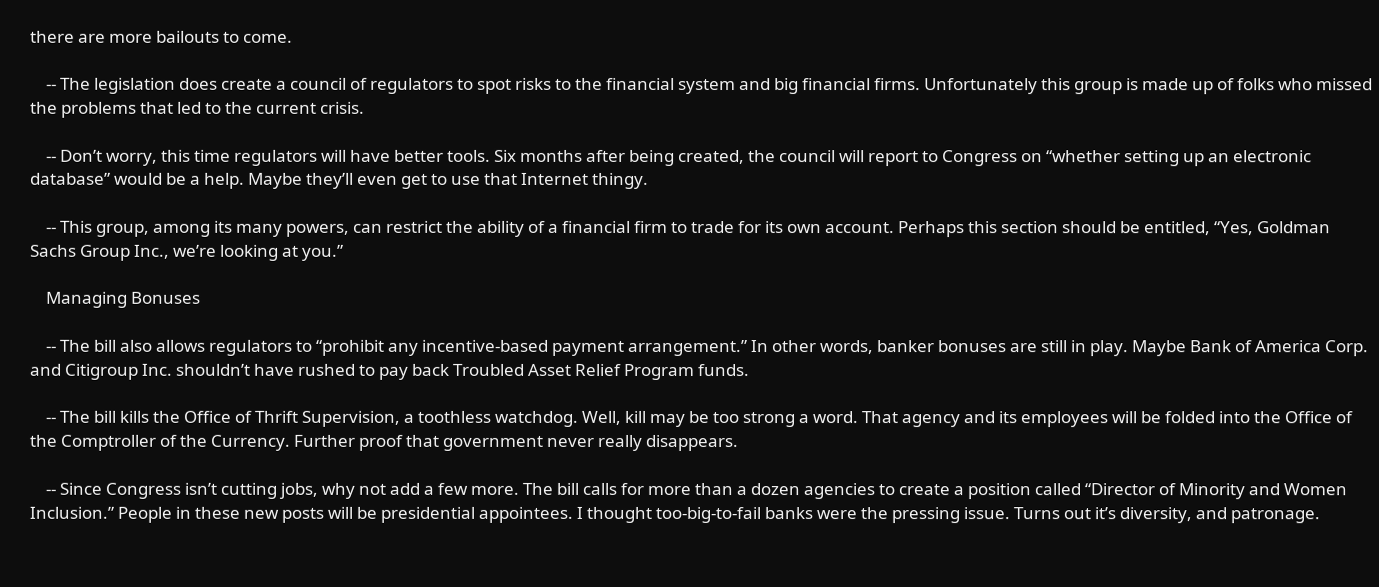there are more bailouts to come.

    -- The legislation does create a council of regulators to spot risks to the financial system and big financial firms. Unfortunately this group is made up of folks who missed the problems that led to the current crisis.

    -- Don’t worry, this time regulators will have better tools. Six months after being created, the council will report to Congress on “whether setting up an electronic database” would be a help. Maybe they’ll even get to use that Internet thingy.

    -- This group, among its many powers, can restrict the ability of a financial firm to trade for its own account. Perhaps this section should be entitled, “Yes, Goldman Sachs Group Inc., we’re looking at you.”

    Managing Bonuses

    -- The bill also allows regulators to “prohibit any incentive-based payment arrangement.” In other words, banker bonuses are still in play. Maybe Bank of America Corp. and Citigroup Inc. shouldn’t have rushed to pay back Troubled Asset Relief Program funds.

    -- The bill kills the Office of Thrift Supervision, a toothless watchdog. Well, kill may be too strong a word. That agency and its employees will be folded into the Office of the Comptroller of the Currency. Further proof that government never really disappears.

    -- Since Congress isn’t cutting jobs, why not add a few more. The bill calls for more than a dozen agencies to create a position called “Director of Minority and Women Inclusion.” People in these new posts will be presidential appointees. I thought too-big-to-fail banks were the pressing issue. Turns out it’s diversity, and patronage.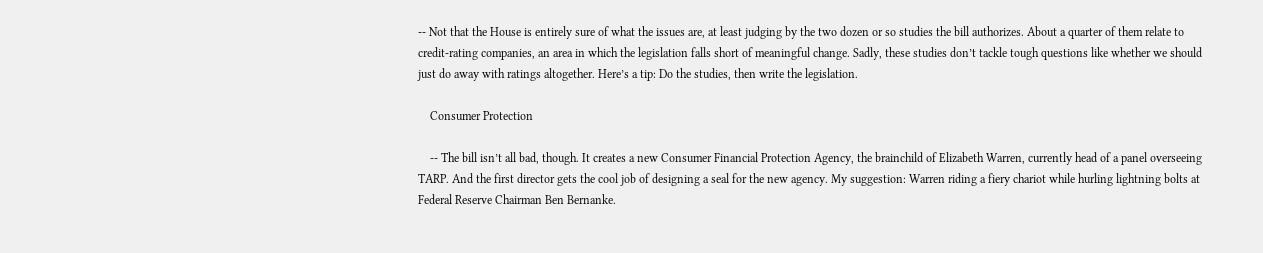-- Not that the House is entirely sure of what the issues are, at least judging by the two dozen or so studies the bill authorizes. About a quarter of them relate to credit-rating companies, an area in which the legislation falls short of meaningful change. Sadly, these studies don’t tackle tough questions like whether we should just do away with ratings altogether. Here’s a tip: Do the studies, then write the legislation.

    Consumer Protection

    -- The bill isn’t all bad, though. It creates a new Consumer Financial Protection Agency, the brainchild of Elizabeth Warren, currently head of a panel overseeing TARP. And the first director gets the cool job of designing a seal for the new agency. My suggestion: Warren riding a fiery chariot while hurling lightning bolts at Federal Reserve Chairman Ben Bernanke.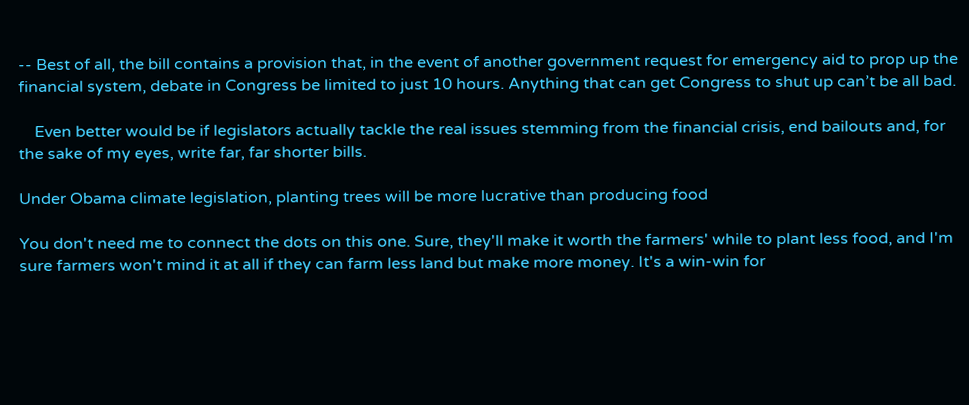-- Best of all, the bill contains a provision that, in the event of another government request for emergency aid to prop up the financial system, debate in Congress be limited to just 10 hours. Anything that can get Congress to shut up can’t be all bad.

    Even better would be if legislators actually tackle the real issues stemming from the financial crisis, end bailouts and, for the sake of my eyes, write far, far shorter bills.

Under Obama climate legislation, planting trees will be more lucrative than producing food

You don't need me to connect the dots on this one. Sure, they'll make it worth the farmers' while to plant less food, and I'm sure farmers won't mind it at all if they can farm less land but make more money. It's a win-win for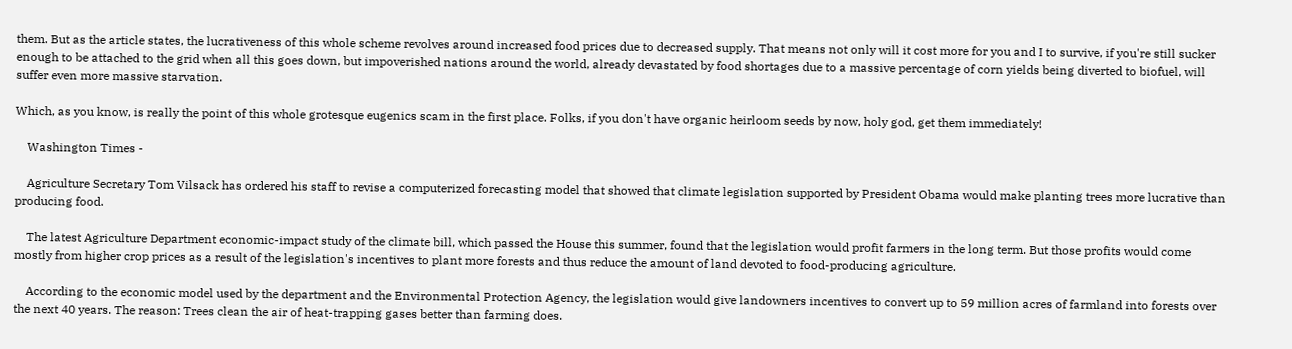them. But as the article states, the lucrativeness of this whole scheme revolves around increased food prices due to decreased supply. That means not only will it cost more for you and I to survive, if you're still sucker enough to be attached to the grid when all this goes down, but impoverished nations around the world, already devastated by food shortages due to a massive percentage of corn yields being diverted to biofuel, will suffer even more massive starvation.

Which, as you know, is really the point of this whole grotesque eugenics scam in the first place. Folks, if you don't have organic heirloom seeds by now, holy god, get them immediately!

    Washington Times -

    Agriculture Secretary Tom Vilsack has ordered his staff to revise a computerized forecasting model that showed that climate legislation supported by President Obama would make planting trees more lucrative than producing food.

    The latest Agriculture Department economic-impact study of the climate bill, which passed the House this summer, found that the legislation would profit farmers in the long term. But those profits would come mostly from higher crop prices as a result of the legislation's incentives to plant more forests and thus reduce the amount of land devoted to food-producing agriculture.

    According to the economic model used by the department and the Environmental Protection Agency, the legislation would give landowners incentives to convert up to 59 million acres of farmland into forests over the next 40 years. The reason: Trees clean the air of heat-trapping gases better than farming does.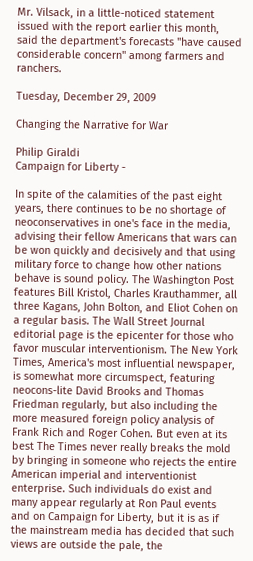Mr. Vilsack, in a little-noticed statement issued with the report earlier this month, said the department's forecasts "have caused considerable concern" among farmers and ranchers.

Tuesday, December 29, 2009

Changing the Narrative for War

Philip Giraldi
Campaign for Liberty -

In spite of the calamities of the past eight years, there continues to be no shortage of neoconservatives in one's face in the media, advising their fellow Americans that wars can be won quickly and decisively and that using military force to change how other nations behave is sound policy. The Washington Post features Bill Kristol, Charles Krauthammer, all three Kagans, John Bolton, and Eliot Cohen on a regular basis. The Wall Street Journal editorial page is the epicenter for those who favor muscular interventionism. The New York Times, America's most influential newspaper, is somewhat more circumspect, featuring neocons-lite David Brooks and Thomas Friedman regularly, but also including the more measured foreign policy analysis of Frank Rich and Roger Cohen. But even at its best The Times never really breaks the mold by bringing in someone who rejects the entire American imperial and interventionist enterprise. Such individuals do exist and many appear regularly at Ron Paul events and on Campaign for Liberty, but it is as if the mainstream media has decided that such views are outside the pale, the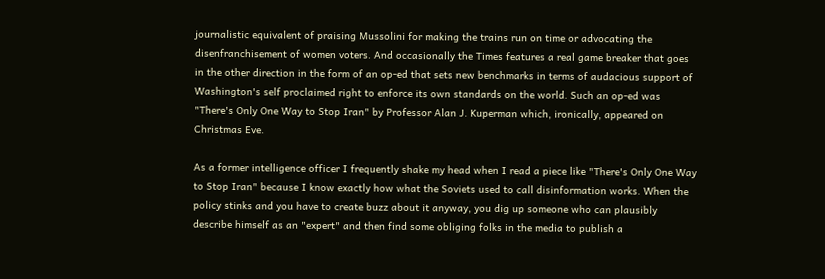journalistic equivalent of praising Mussolini for making the trains run on time or advocating the disenfranchisement of women voters. And occasionally the Times features a real game breaker that goes in the other direction in the form of an op-ed that sets new benchmarks in terms of audacious support of Washington's self proclaimed right to enforce its own standards on the world. Such an op-ed was "There's Only One Way to Stop Iran" by Professor Alan J. Kuperman which, ironically, appeared on Christmas Eve.

As a former intelligence officer I frequently shake my head when I read a piece like "There's Only One Way to Stop Iran" because I know exactly how what the Soviets used to call disinformation works. When the policy stinks and you have to create buzz about it anyway, you dig up someone who can plausibly describe himself as an "expert" and then find some obliging folks in the media to publish a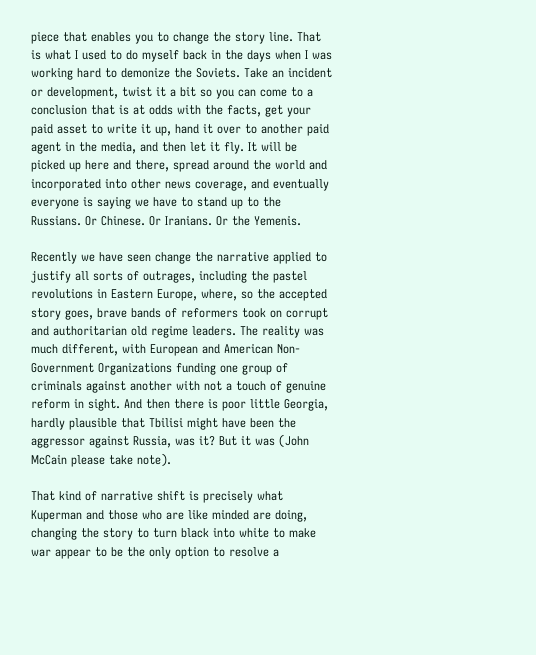piece that enables you to change the story line. That is what I used to do myself back in the days when I was working hard to demonize the Soviets. Take an incident or development, twist it a bit so you can come to a conclusion that is at odds with the facts, get your paid asset to write it up, hand it over to another paid agent in the media, and then let it fly. It will be picked up here and there, spread around the world and incorporated into other news coverage, and eventually everyone is saying we have to stand up to the Russians. Or Chinese. Or Iranians. Or the Yemenis.

Recently we have seen change the narrative applied to justify all sorts of outrages, including the pastel revolutions in Eastern Europe, where, so the accepted story goes, brave bands of reformers took on corrupt and authoritarian old regime leaders. The reality was much different, with European and American Non-Government Organizations funding one group of criminals against another with not a touch of genuine reform in sight. And then there is poor little Georgia, hardly plausible that Tbilisi might have been the aggressor against Russia, was it? But it was (John McCain please take note).

That kind of narrative shift is precisely what Kuperman and those who are like minded are doing, changing the story to turn black into white to make war appear to be the only option to resolve a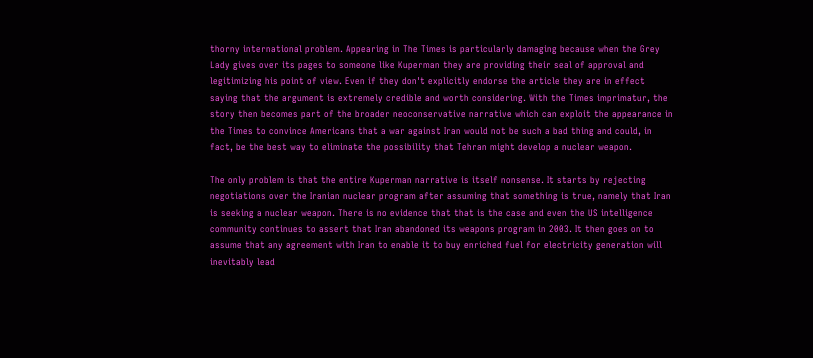thorny international problem. Appearing in The Times is particularly damaging because when the Grey Lady gives over its pages to someone like Kuperman they are providing their seal of approval and legitimizing his point of view. Even if they don't explicitly endorse the article they are in effect saying that the argument is extremely credible and worth considering. With the Times imprimatur, the story then becomes part of the broader neoconservative narrative which can exploit the appearance in the Times to convince Americans that a war against Iran would not be such a bad thing and could, in fact, be the best way to eliminate the possibility that Tehran might develop a nuclear weapon.

The only problem is that the entire Kuperman narrative is itself nonsense. It starts by rejecting negotiations over the Iranian nuclear program after assuming that something is true, namely that Iran is seeking a nuclear weapon. There is no evidence that that is the case and even the US intelligence community continues to assert that Iran abandoned its weapons program in 2003. It then goes on to assume that any agreement with Iran to enable it to buy enriched fuel for electricity generation will inevitably lead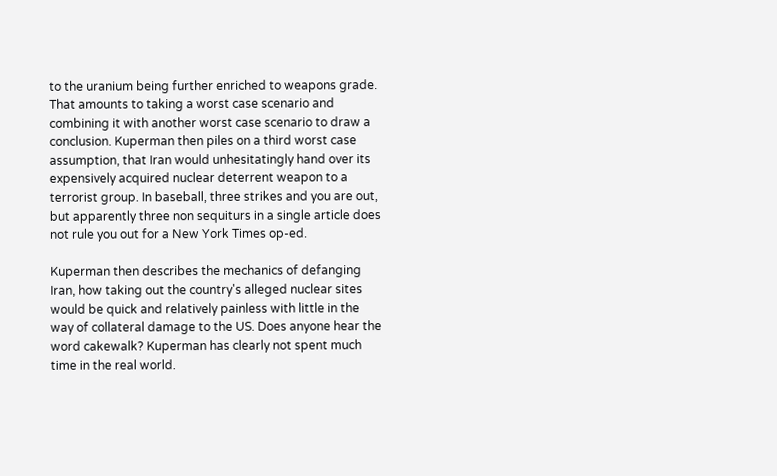to the uranium being further enriched to weapons grade. That amounts to taking a worst case scenario and combining it with another worst case scenario to draw a conclusion. Kuperman then piles on a third worst case assumption, that Iran would unhesitatingly hand over its expensively acquired nuclear deterrent weapon to a terrorist group. In baseball, three strikes and you are out, but apparently three non sequiturs in a single article does not rule you out for a New York Times op-ed.

Kuperman then describes the mechanics of defanging Iran, how taking out the country's alleged nuclear sites would be quick and relatively painless with little in the way of collateral damage to the US. Does anyone hear the word cakewalk? Kuperman has clearly not spent much time in the real world.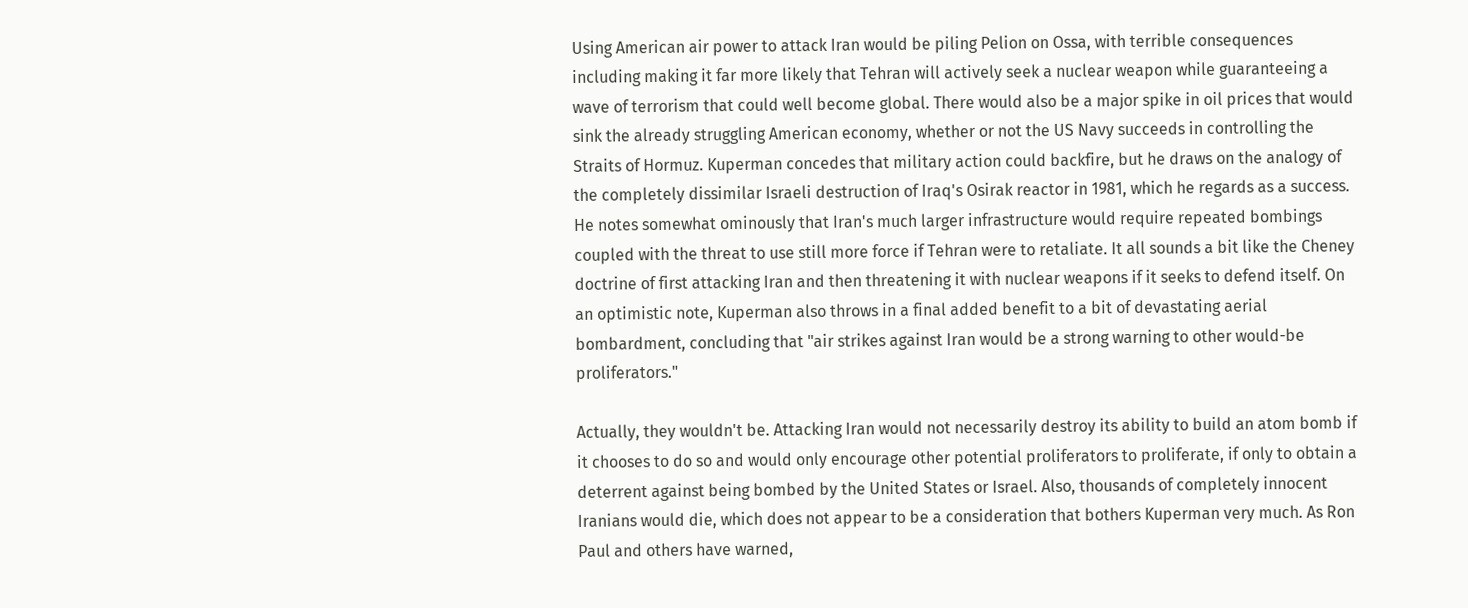Using American air power to attack Iran would be piling Pelion on Ossa, with terrible consequences including making it far more likely that Tehran will actively seek a nuclear weapon while guaranteeing a wave of terrorism that could well become global. There would also be a major spike in oil prices that would sink the already struggling American economy, whether or not the US Navy succeeds in controlling the Straits of Hormuz. Kuperman concedes that military action could backfire, but he draws on the analogy of the completely dissimilar Israeli destruction of Iraq's Osirak reactor in 1981, which he regards as a success. He notes somewhat ominously that Iran's much larger infrastructure would require repeated bombings coupled with the threat to use still more force if Tehran were to retaliate. It all sounds a bit like the Cheney doctrine of first attacking Iran and then threatening it with nuclear weapons if it seeks to defend itself. On an optimistic note, Kuperman also throws in a final added benefit to a bit of devastating aerial bombardment, concluding that "air strikes against Iran would be a strong warning to other would-be proliferators."

Actually, they wouldn't be. Attacking Iran would not necessarily destroy its ability to build an atom bomb if it chooses to do so and would only encourage other potential proliferators to proliferate, if only to obtain a deterrent against being bombed by the United States or Israel. Also, thousands of completely innocent Iranians would die, which does not appear to be a consideration that bothers Kuperman very much. As Ron Paul and others have warned,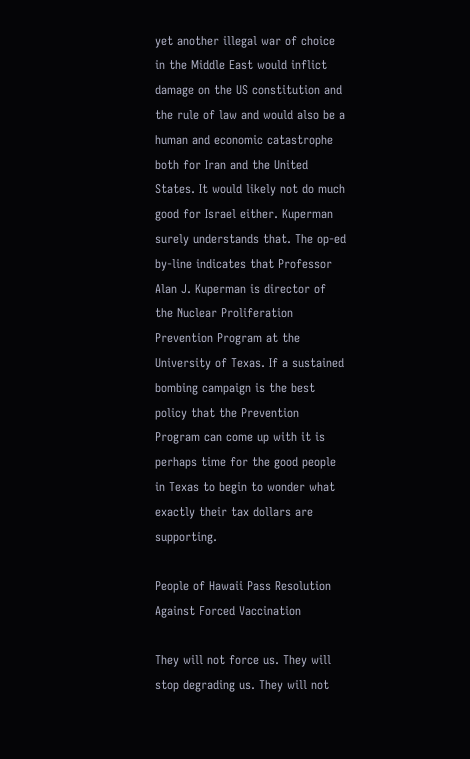yet another illegal war of choice in the Middle East would inflict damage on the US constitution and the rule of law and would also be a human and economic catastrophe both for Iran and the United States. It would likely not do much good for Israel either. Kuperman surely understands that. The op-ed by-line indicates that Professor Alan J. Kuperman is director of the Nuclear Proliferation Prevention Program at the University of Texas. If a sustained bombing campaign is the best policy that the Prevention Program can come up with it is perhaps time for the good people in Texas to begin to wonder what exactly their tax dollars are supporting.

People of Hawaii Pass Resolution Against Forced Vaccination

They will not force us. They will stop degrading us. They will not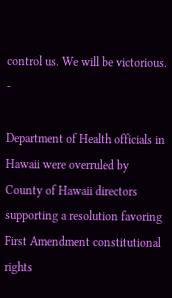control us. We will be victorious. -

Department of Health officials in Hawaii were overruled by County of Hawaii directors supporting a resolution favoring First Amendment constitutional rights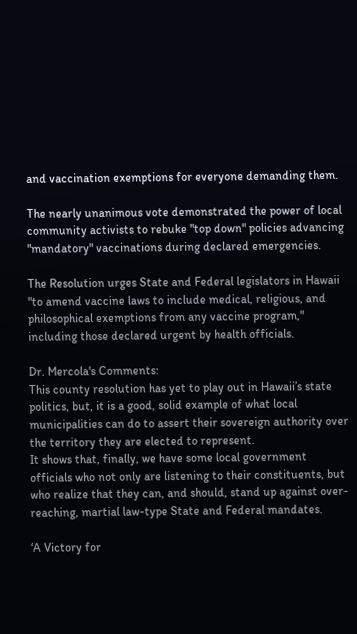and vaccination exemptions for everyone demanding them.

The nearly unanimous vote demonstrated the power of local community activists to rebuke "top down" policies advancing "mandatory" vaccinations during declared emergencies.

The Resolution urges State and Federal legislators in Hawaii "to amend vaccine laws to include medical, religious, and philosophical exemptions from any vaccine program," including those declared urgent by health officials.

Dr. Mercola's Comments:
This county resolution has yet to play out in Hawaii’s state politics, but, it is a good, solid example of what local municipalities can do to assert their sovereign authority over the territory they are elected to represent.
It shows that, finally, we have some local government officials who not only are listening to their constituents, but who realize that they can, and should, stand up against over-reaching, martial law-type State and Federal mandates.

‘A Victory for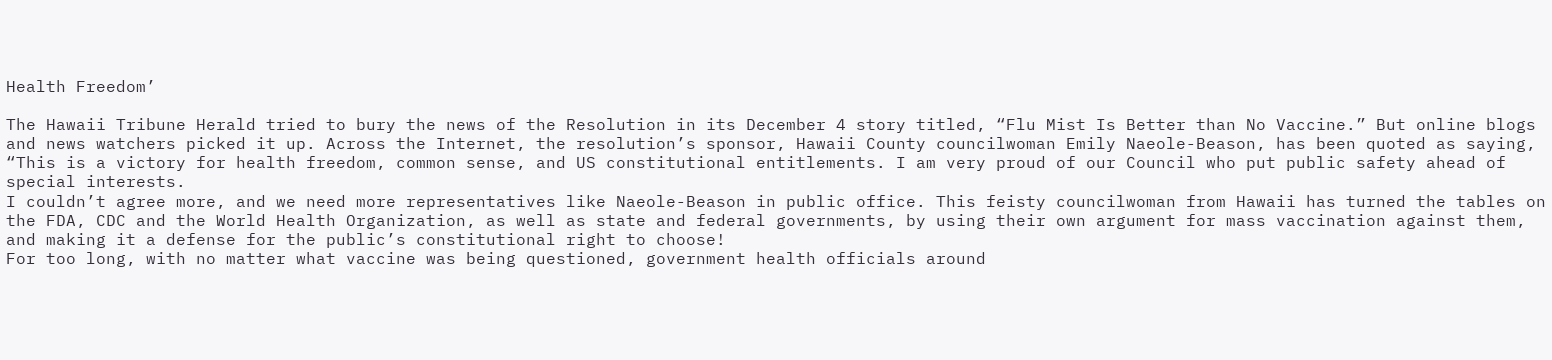Health Freedom’

The Hawaii Tribune Herald tried to bury the news of the Resolution in its December 4 story titled, “Flu Mist Is Better than No Vaccine.” But online blogs and news watchers picked it up. Across the Internet, the resolution’s sponsor, Hawaii County councilwoman Emily Naeole-Beason, has been quoted as saying,
“This is a victory for health freedom, common sense, and US constitutional entitlements. I am very proud of our Council who put public safety ahead of special interests.
I couldn’t agree more, and we need more representatives like Naeole-Beason in public office. This feisty councilwoman from Hawaii has turned the tables on the FDA, CDC and the World Health Organization, as well as state and federal governments, by using their own argument for mass vaccination against them, and making it a defense for the public’s constitutional right to choose!
For too long, with no matter what vaccine was being questioned, government health officials around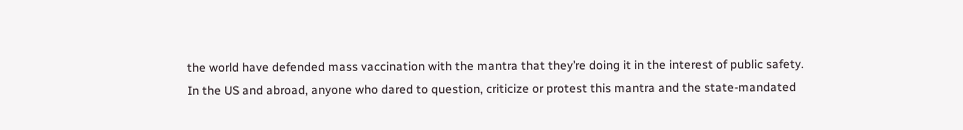the world have defended mass vaccination with the mantra that they’re doing it in the interest of public safety.
In the US and abroad, anyone who dared to question, criticize or protest this mantra and the state-mandated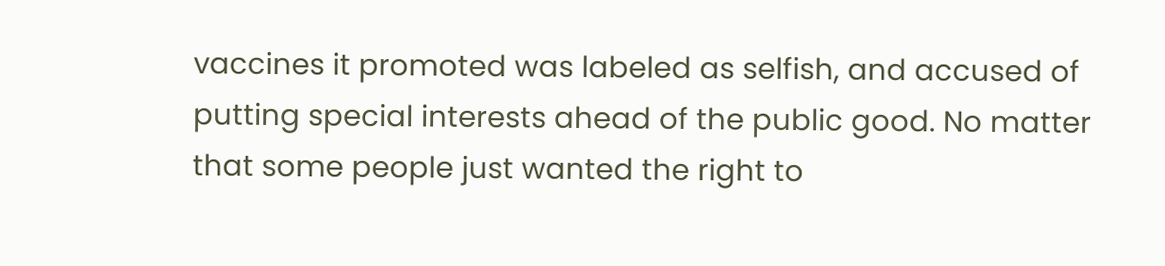vaccines it promoted was labeled as selfish, and accused of putting special interests ahead of the public good. No matter that some people just wanted the right to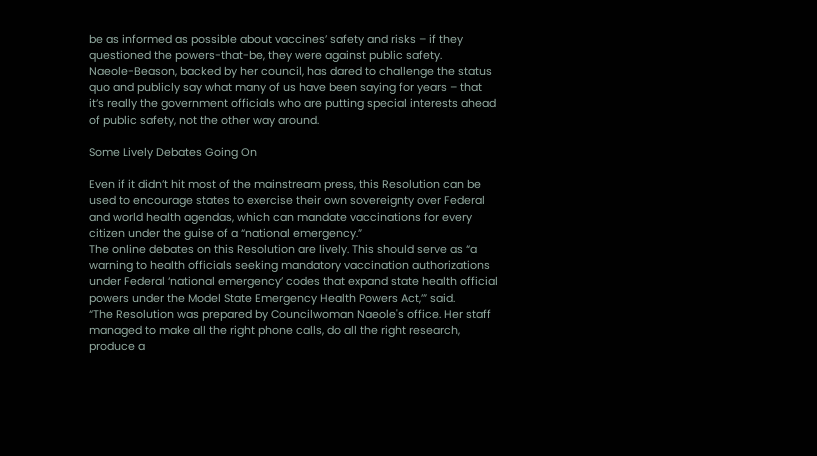be as informed as possible about vaccines’ safety and risks – if they questioned the powers-that-be, they were against public safety.
Naeole-Beason, backed by her council, has dared to challenge the status quo and publicly say what many of us have been saying for years – that it’s really the government officials who are putting special interests ahead of public safety, not the other way around.

Some Lively Debates Going On

Even if it didn’t hit most of the mainstream press, this Resolution can be used to encourage states to exercise their own sovereignty over Federal and world health agendas, which can mandate vaccinations for every citizen under the guise of a “national emergency.”
The online debates on this Resolution are lively. This should serve as “a warning to health officials seeking mandatory vaccination authorizations under Federal ‘national emergency’ codes that expand state health official powers under the Model State Emergency Health Powers Act,’” said.
“The Resolution was prepared by Councilwoman Naeole's office. Her staff managed to make all the right phone calls, do all the right research, produce a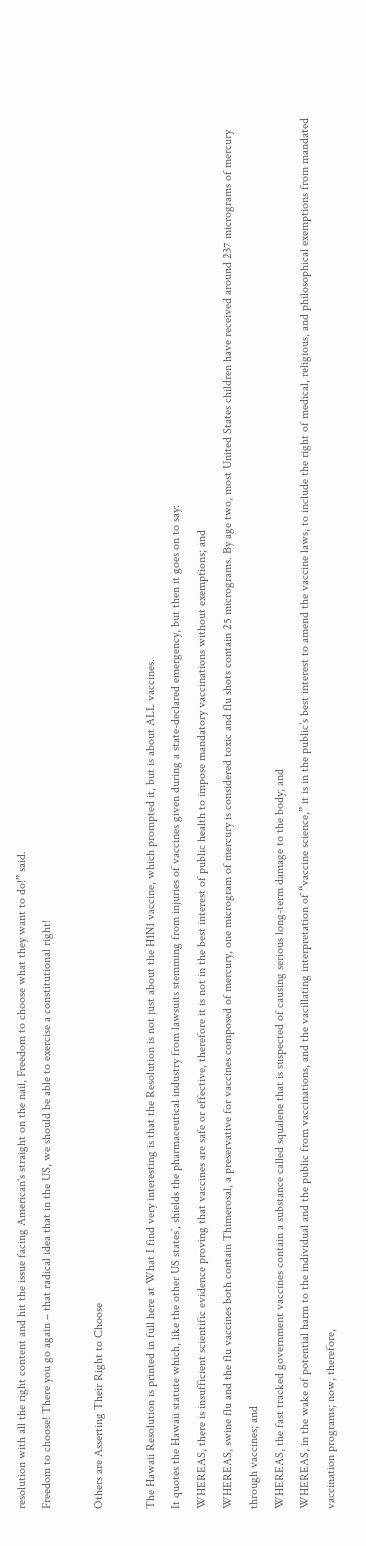resolution with all the right content and hit the issue facing American's straight on the nail, Freedom to choose what they want to do!” said.
Freedom to choose! There you go again – that radical idea that in the US, we should be able to exercise a constitutional right!

Others are Asserting Their Right to Choose

The Hawaii Resolution is printed in full here at What I find very interesting is that the Resolution is not just about the H1N1 vaccine, which prompted it, but is about ALL vaccines.
It quotes the Hawaii statute which, like the other US states’, shields the pharmaceutical industry from lawsuits stemming from injuries of vaccines given during a state-declared emergency, but then it goes on to say:
WHEREAS, there is insufficient scientific evidence proving that vaccines are safe or effective, therefore it is not in the best interest of public health to impose mandatory vaccinations without exemptions; and
WHEREAS, swine flu and the flu vaccines both contain Thimerosal, a preservative for vaccines composed of mercury, one microgram of mercury is considered toxic and flu shots contain 25 micrograms. By age two, most United States children have received around 237 micrograms of mercury through vaccines; and
WHEREAS, the fast tracked government vaccines contain a substance called squalene that is suspected of causing serious long-term damage to the body; and
WHEREAS, in the wake of potential harm to the individual and the public from vaccinations, and the vacillating interpretation of “vaccine science,” it is in the public’s best interest to amend the vaccine laws, to include the right of medical, religious, and philosophical exemptions from mandated vaccination programs; now, therefore,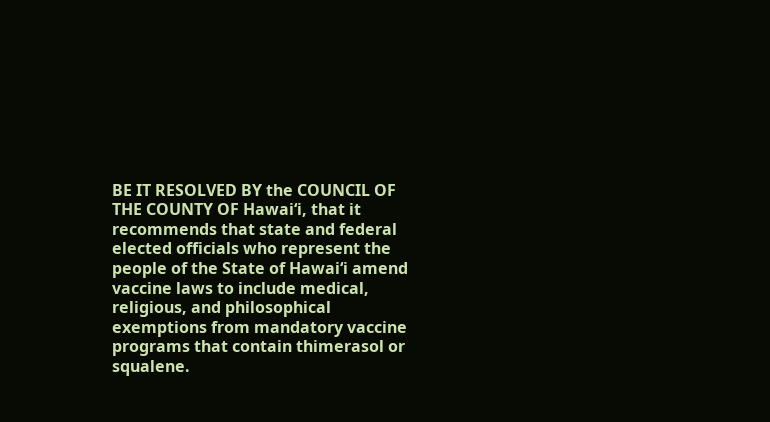BE IT RESOLVED BY the COUNCIL OF THE COUNTY OF Hawai‘i, that it recommends that state and federal elected officials who represent the people of the State of Hawai‘i amend vaccine laws to include medical, religious, and philosophical exemptions from mandatory vaccine programs that contain thimerasol or squalene.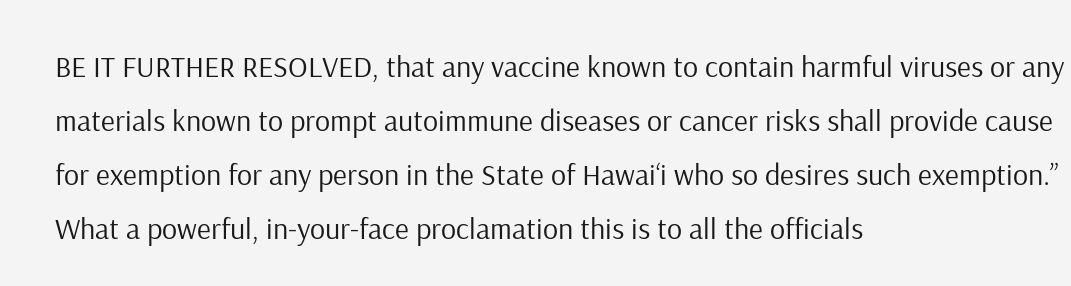BE IT FURTHER RESOLVED, that any vaccine known to contain harmful viruses or any materials known to prompt autoimmune diseases or cancer risks shall provide cause for exemption for any person in the State of Hawai‘i who so desires such exemption.”
What a powerful, in-your-face proclamation this is to all the officials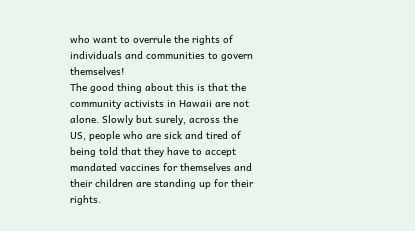who want to overrule the rights of individuals and communities to govern themselves!
The good thing about this is that the community activists in Hawaii are not alone. Slowly but surely, across the US, people who are sick and tired of being told that they have to accept mandated vaccines for themselves and their children are standing up for their rights.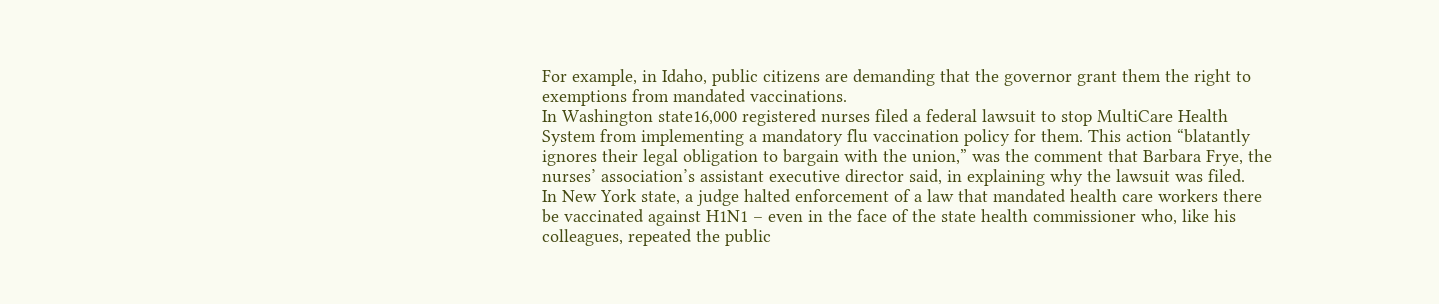For example, in Idaho, public citizens are demanding that the governor grant them the right to exemptions from mandated vaccinations.
In Washington state16,000 registered nurses filed a federal lawsuit to stop MultiCare Health System from implementing a mandatory flu vaccination policy for them. This action “blatantly ignores their legal obligation to bargain with the union,” was the comment that Barbara Frye, the nurses’ association’s assistant executive director said, in explaining why the lawsuit was filed.
In New York state, a judge halted enforcement of a law that mandated health care workers there be vaccinated against H1N1 – even in the face of the state health commissioner who, like his colleagues, repeated the public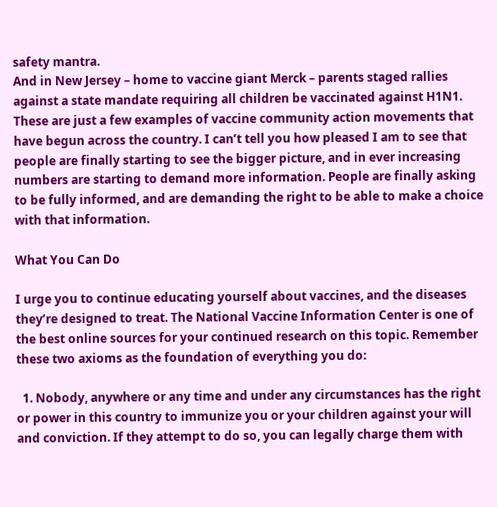safety mantra.
And in New Jersey – home to vaccine giant Merck – parents staged rallies against a state mandate requiring all children be vaccinated against H1N1.
These are just a few examples of vaccine community action movements that have begun across the country. I can’t tell you how pleased I am to see that people are finally starting to see the bigger picture, and in ever increasing numbers are starting to demand more information. People are finally asking to be fully informed, and are demanding the right to be able to make a choice with that information.

What You Can Do

I urge you to continue educating yourself about vaccines, and the diseases they’re designed to treat. The National Vaccine Information Center is one of the best online sources for your continued research on this topic. Remember these two axioms as the foundation of everything you do:

  1. Nobody, anywhere or any time and under any circumstances has the right or power in this country to immunize you or your children against your will and conviction. If they attempt to do so, you can legally charge them with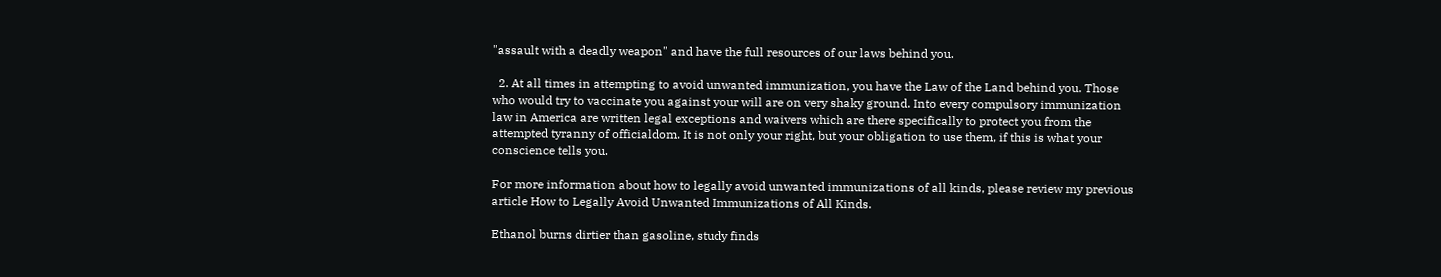"assault with a deadly weapon" and have the full resources of our laws behind you.

  2. At all times in attempting to avoid unwanted immunization, you have the Law of the Land behind you. Those who would try to vaccinate you against your will are on very shaky ground. Into every compulsory immunization law in America are written legal exceptions and waivers which are there specifically to protect you from the attempted tyranny of officialdom. It is not only your right, but your obligation to use them, if this is what your conscience tells you.

For more information about how to legally avoid unwanted immunizations of all kinds, please review my previous article How to Legally Avoid Unwanted Immunizations of All Kinds.

Ethanol burns dirtier than gasoline, study finds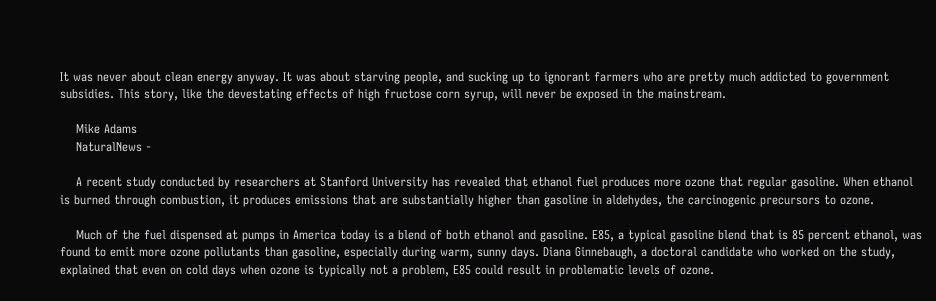It was never about clean energy anyway. It was about starving people, and sucking up to ignorant farmers who are pretty much addicted to government subsidies. This story, like the devestating effects of high fructose corn syrup, will never be exposed in the mainstream.

    Mike Adams
    NaturalNews -

    A recent study conducted by researchers at Stanford University has revealed that ethanol fuel produces more ozone that regular gasoline. When ethanol is burned through combustion, it produces emissions that are substantially higher than gasoline in aldehydes, the carcinogenic precursors to ozone.

    Much of the fuel dispensed at pumps in America today is a blend of both ethanol and gasoline. E85, a typical gasoline blend that is 85 percent ethanol, was found to emit more ozone pollutants than gasoline, especially during warm, sunny days. Diana Ginnebaugh, a doctoral candidate who worked on the study, explained that even on cold days when ozone is typically not a problem, E85 could result in problematic levels of ozone.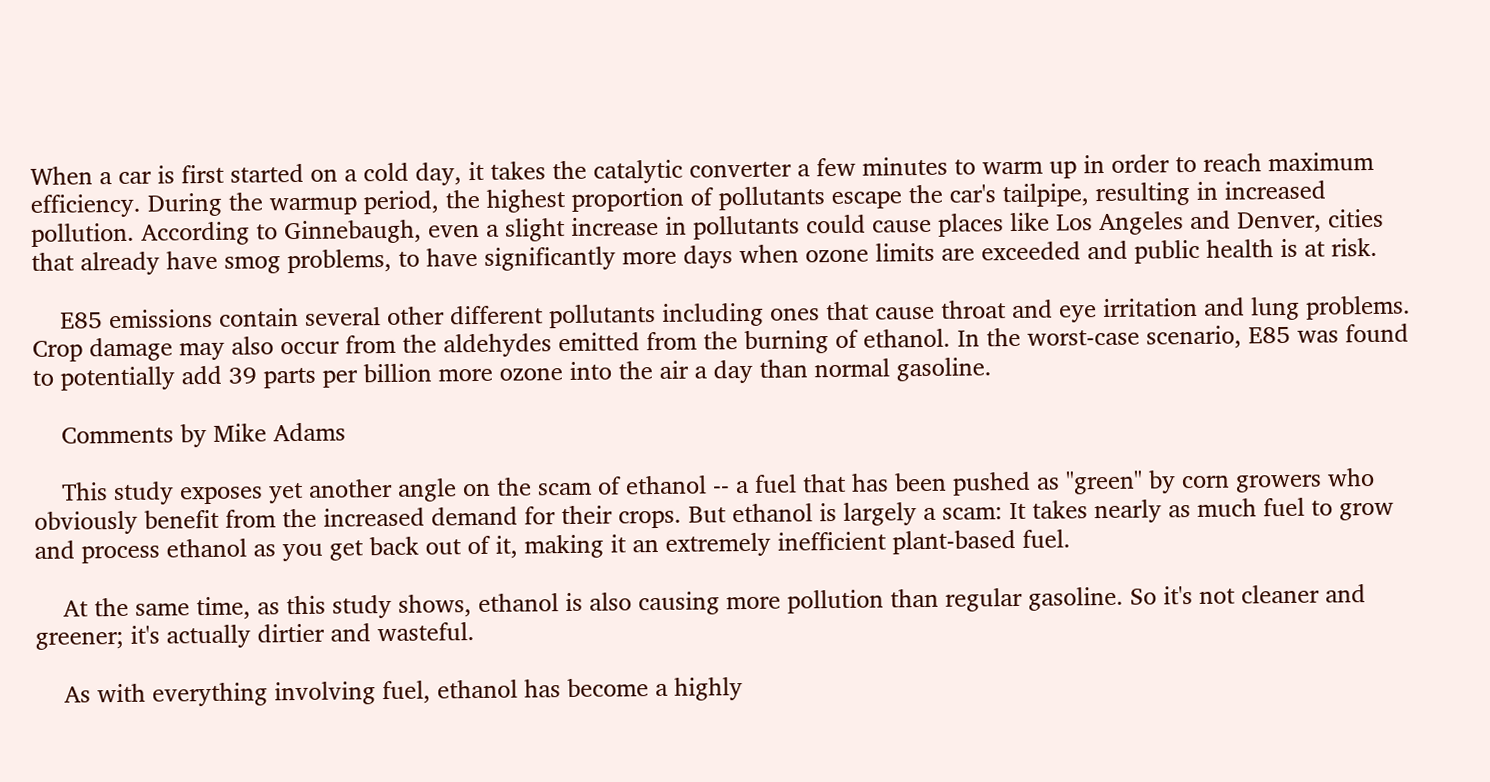When a car is first started on a cold day, it takes the catalytic converter a few minutes to warm up in order to reach maximum efficiency. During the warmup period, the highest proportion of pollutants escape the car's tailpipe, resulting in increased pollution. According to Ginnebaugh, even a slight increase in pollutants could cause places like Los Angeles and Denver, cities that already have smog problems, to have significantly more days when ozone limits are exceeded and public health is at risk.

    E85 emissions contain several other different pollutants including ones that cause throat and eye irritation and lung problems. Crop damage may also occur from the aldehydes emitted from the burning of ethanol. In the worst-case scenario, E85 was found to potentially add 39 parts per billion more ozone into the air a day than normal gasoline.

    Comments by Mike Adams

    This study exposes yet another angle on the scam of ethanol -- a fuel that has been pushed as "green" by corn growers who obviously benefit from the increased demand for their crops. But ethanol is largely a scam: It takes nearly as much fuel to grow and process ethanol as you get back out of it, making it an extremely inefficient plant-based fuel.

    At the same time, as this study shows, ethanol is also causing more pollution than regular gasoline. So it's not cleaner and greener; it's actually dirtier and wasteful.

    As with everything involving fuel, ethanol has become a highly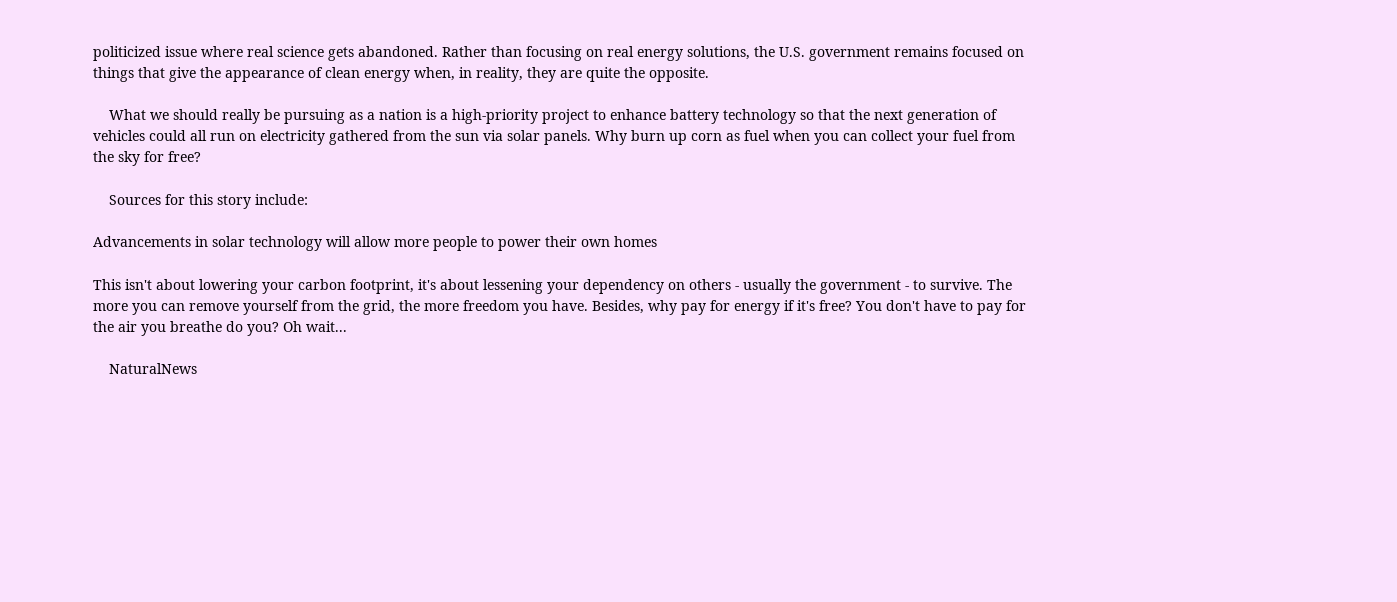politicized issue where real science gets abandoned. Rather than focusing on real energy solutions, the U.S. government remains focused on things that give the appearance of clean energy when, in reality, they are quite the opposite.

    What we should really be pursuing as a nation is a high-priority project to enhance battery technology so that the next generation of vehicles could all run on electricity gathered from the sun via solar panels. Why burn up corn as fuel when you can collect your fuel from the sky for free?

    Sources for this story include:

Advancements in solar technology will allow more people to power their own homes

This isn't about lowering your carbon footprint, it's about lessening your dependency on others - usually the government - to survive. The more you can remove yourself from the grid, the more freedom you have. Besides, why pay for energy if it's free? You don't have to pay for the air you breathe do you? Oh wait...

    NaturalNews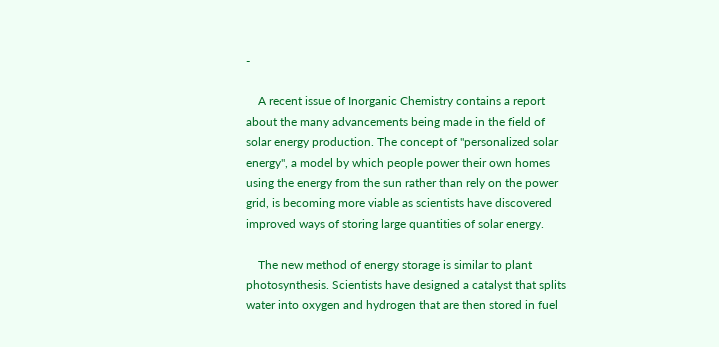-

    A recent issue of Inorganic Chemistry contains a report about the many advancements being made in the field of solar energy production. The concept of "personalized solar energy", a model by which people power their own homes using the energy from the sun rather than rely on the power grid, is becoming more viable as scientists have discovered improved ways of storing large quantities of solar energy.

    The new method of energy storage is similar to plant photosynthesis. Scientists have designed a catalyst that splits water into oxygen and hydrogen that are then stored in fuel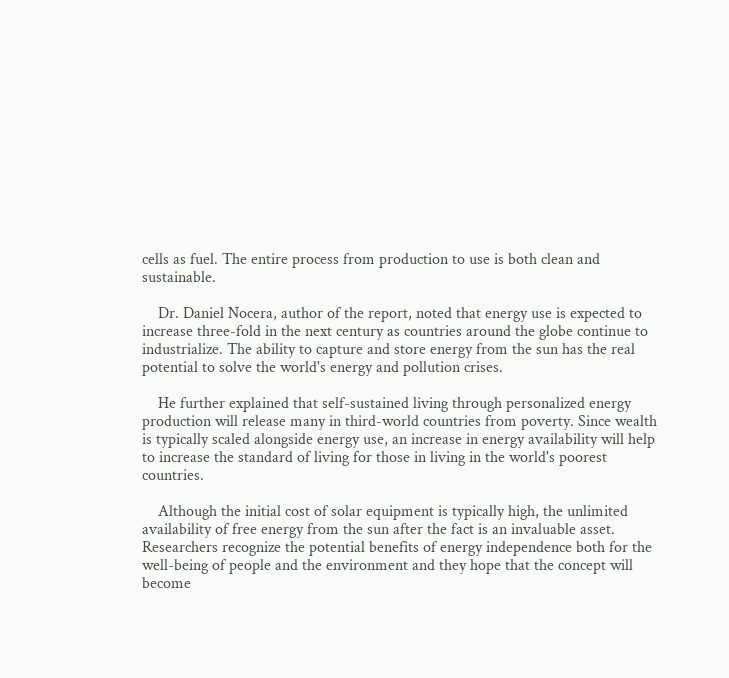cells as fuel. The entire process from production to use is both clean and sustainable.

    Dr. Daniel Nocera, author of the report, noted that energy use is expected to increase three-fold in the next century as countries around the globe continue to industrialize. The ability to capture and store energy from the sun has the real potential to solve the world's energy and pollution crises.

    He further explained that self-sustained living through personalized energy production will release many in third-world countries from poverty. Since wealth is typically scaled alongside energy use, an increase in energy availability will help to increase the standard of living for those in living in the world's poorest countries.

    Although the initial cost of solar equipment is typically high, the unlimited availability of free energy from the sun after the fact is an invaluable asset. Researchers recognize the potential benefits of energy independence both for the well-being of people and the environment and they hope that the concept will become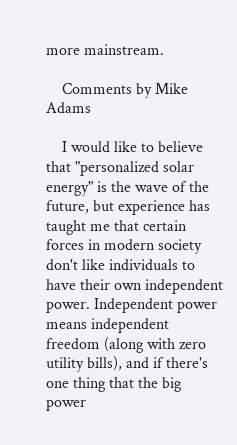more mainstream.

    Comments by Mike Adams

    I would like to believe that "personalized solar energy" is the wave of the future, but experience has taught me that certain forces in modern society don't like individuals to have their own independent power. Independent power means independent freedom (along with zero utility bills), and if there's one thing that the big power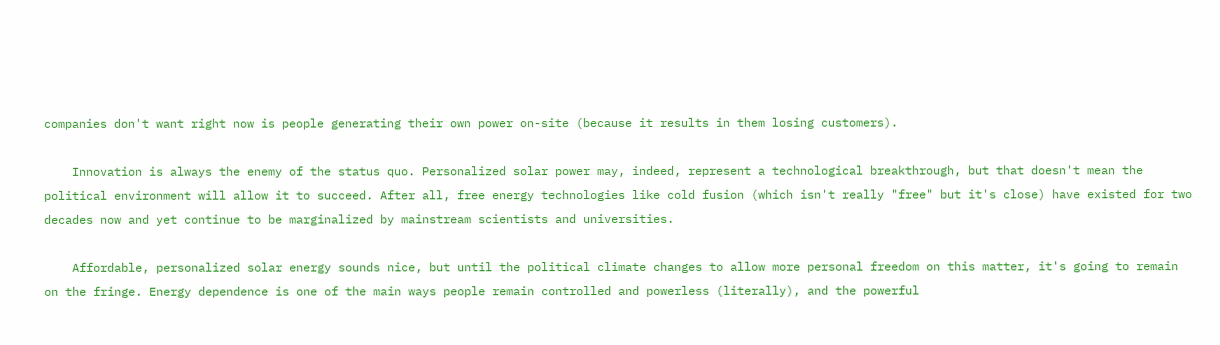companies don't want right now is people generating their own power on-site (because it results in them losing customers).

    Innovation is always the enemy of the status quo. Personalized solar power may, indeed, represent a technological breakthrough, but that doesn't mean the political environment will allow it to succeed. After all, free energy technologies like cold fusion (which isn't really "free" but it's close) have existed for two decades now and yet continue to be marginalized by mainstream scientists and universities.

    Affordable, personalized solar energy sounds nice, but until the political climate changes to allow more personal freedom on this matter, it's going to remain on the fringe. Energy dependence is one of the main ways people remain controlled and powerless (literally), and the powerful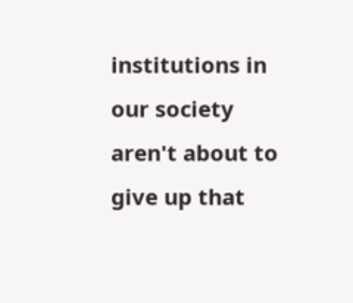institutions in our society aren't about to give up that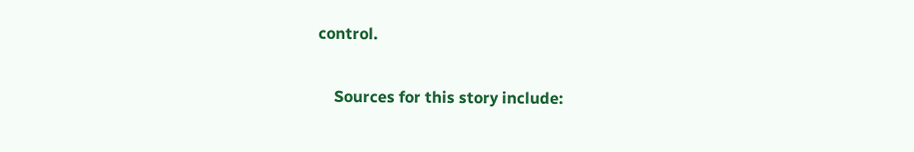control.

    Sources for this story include: